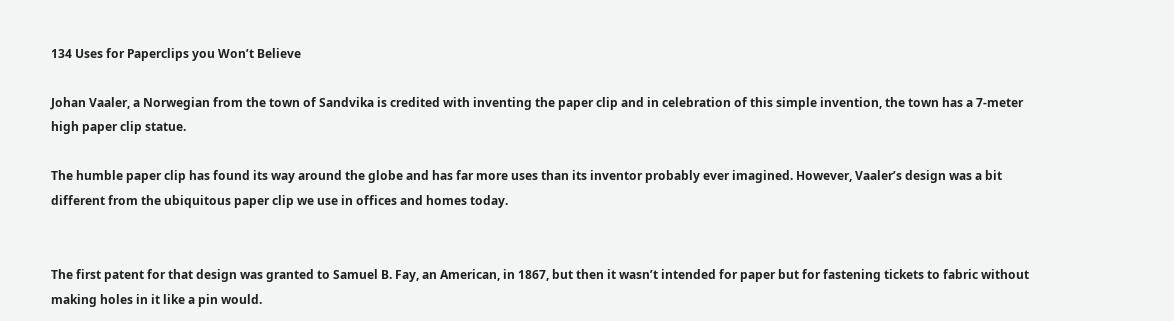134 Uses for Paperclips you Won’t Believe

Johan Vaaler, a Norwegian from the town of Sandvika is credited with inventing the paper clip and in celebration of this simple invention, the town has a 7-meter high paper clip statue.

The humble paper clip has found its way around the globe and has far more uses than its inventor probably ever imagined. However, Vaaler’s design was a bit different from the ubiquitous paper clip we use in offices and homes today.


The first patent for that design was granted to Samuel B. Fay, an American, in 1867, but then it wasn’t intended for paper but for fastening tickets to fabric without making holes in it like a pin would.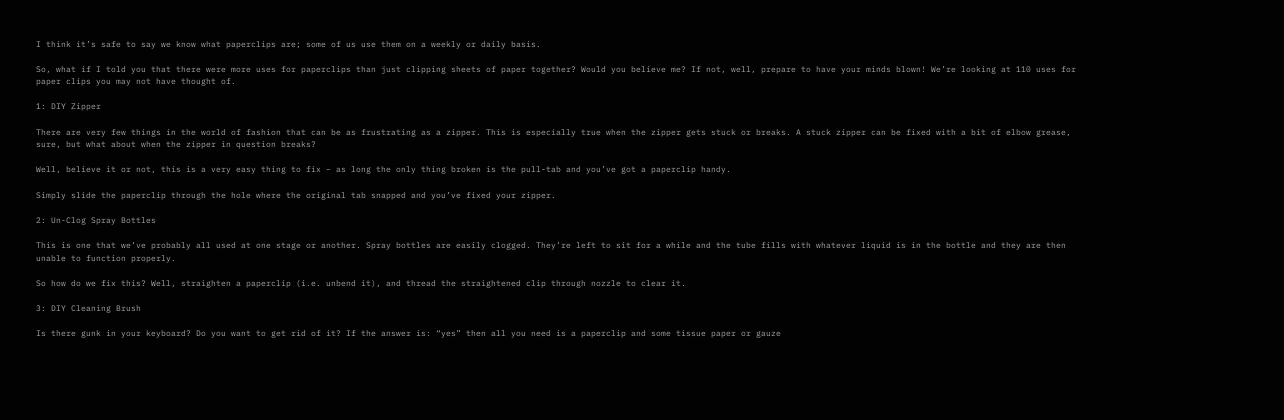I think it’s safe to say we know what paperclips are; some of us use them on a weekly or daily basis.

So, what if I told you that there were more uses for paperclips than just clipping sheets of paper together? Would you believe me? If not, well, prepare to have your minds blown! We’re looking at 110 uses for paper clips you may not have thought of.

1: DIY Zipper

There are very few things in the world of fashion that can be as frustrating as a zipper. This is especially true when the zipper gets stuck or breaks. A stuck zipper can be fixed with a bit of elbow grease, sure, but what about when the zipper in question breaks?

Well, believe it or not, this is a very easy thing to fix – as long the only thing broken is the pull-tab and you’ve got a paperclip handy.

Simply slide the paperclip through the hole where the original tab snapped and you’ve fixed your zipper.

2: Un-Clog Spray Bottles

This is one that we’ve probably all used at one stage or another. Spray bottles are easily clogged. They’re left to sit for a while and the tube fills with whatever liquid is in the bottle and they are then unable to function properly.

So how do we fix this? Well, straighten a paperclip (i.e. unbend it), and thread the straightened clip through nozzle to clear it.

3: DIY Cleaning Brush

Is there gunk in your keyboard? Do you want to get rid of it? If the answer is: “yes” then all you need is a paperclip and some tissue paper or gauze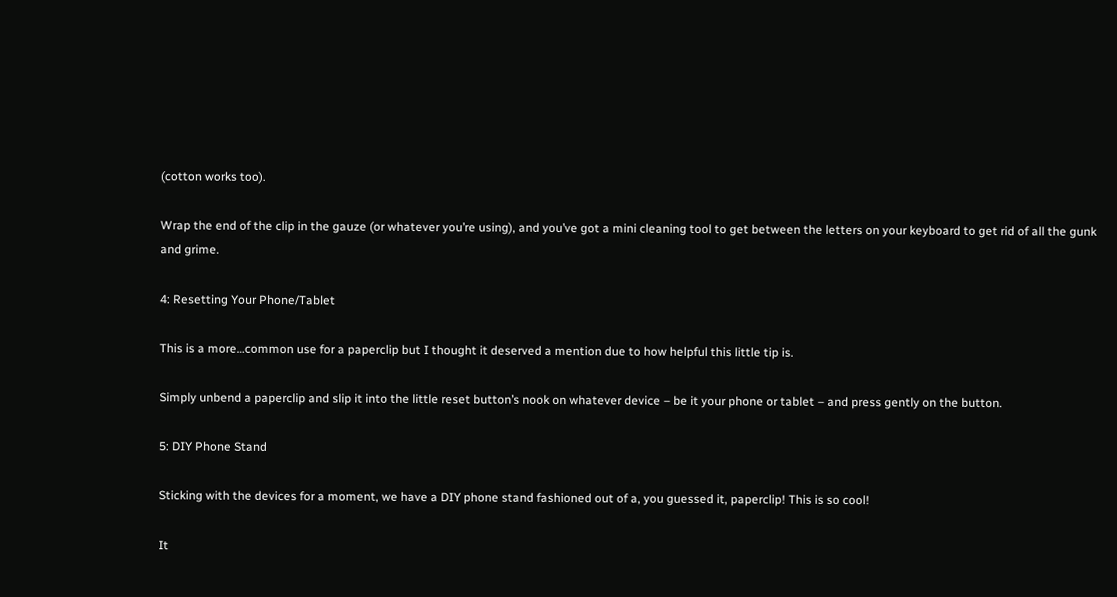(cotton works too).

Wrap the end of the clip in the gauze (or whatever you’re using), and you’ve got a mini cleaning tool to get between the letters on your keyboard to get rid of all the gunk and grime.

4: Resetting Your Phone/Tablet

This is a more…common use for a paperclip but I thought it deserved a mention due to how helpful this little tip is.

Simply unbend a paperclip and slip it into the little reset button’s nook on whatever device – be it your phone or tablet – and press gently on the button.

5: DIY Phone Stand

Sticking with the devices for a moment, we have a DIY phone stand fashioned out of a, you guessed it, paperclip! This is so cool!

It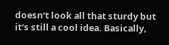doesn’t look all that sturdy but it’s still a cool idea. Basically,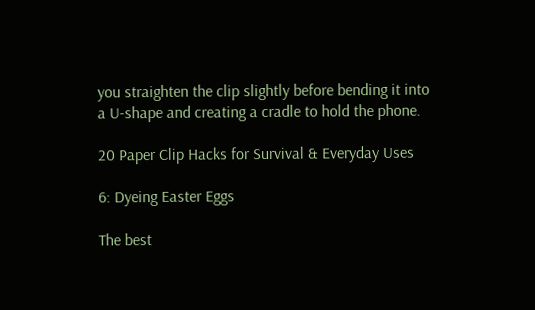you straighten the clip slightly before bending it into a U-shape and creating a cradle to hold the phone.

20 Paper Clip Hacks for Survival & Everyday Uses

6: Dyeing Easter Eggs

The best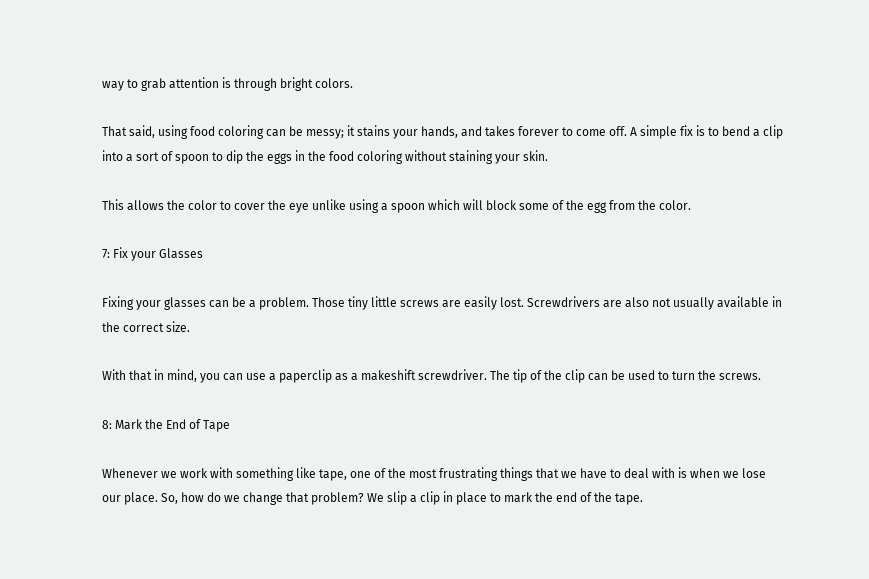way to grab attention is through bright colors.

That said, using food coloring can be messy; it stains your hands, and takes forever to come off. A simple fix is to bend a clip into a sort of spoon to dip the eggs in the food coloring without staining your skin.

This allows the color to cover the eye unlike using a spoon which will block some of the egg from the color.

7: Fix your Glasses

Fixing your glasses can be a problem. Those tiny little screws are easily lost. Screwdrivers are also not usually available in the correct size.

With that in mind, you can use a paperclip as a makeshift screwdriver. The tip of the clip can be used to turn the screws.

8: Mark the End of Tape

Whenever we work with something like tape, one of the most frustrating things that we have to deal with is when we lose our place. So, how do we change that problem? We slip a clip in place to mark the end of the tape.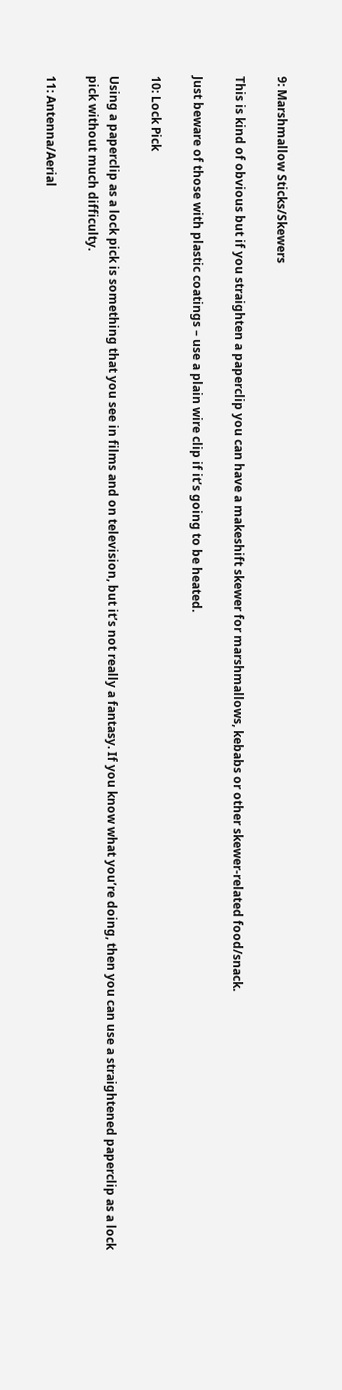9: Marshmallow Sticks/Skewers

This is kind of obvious but if you straighten a paperclip you can have a makeshift skewer for marshmallows, kebabs or other skewer-related food/snack.

Just beware of those with plastic coatings – use a plain wire clip if it’s going to be heated.

10: Lock Pick

Using a paperclip as a lock pick is something that you see in films and on television, but it’s not really a fantasy. If you know what you’re doing, then you can use a straightened paperclip as a lock pick without much difficulty.

11: Antenna/Aerial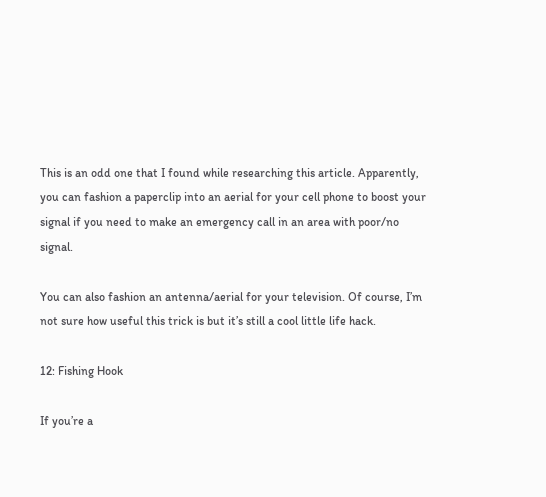This is an odd one that I found while researching this article. Apparently, you can fashion a paperclip into an aerial for your cell phone to boost your signal if you need to make an emergency call in an area with poor/no signal.

You can also fashion an antenna/aerial for your television. Of course, I’m not sure how useful this trick is but it’s still a cool little life hack.

12: Fishing Hook

If you’re a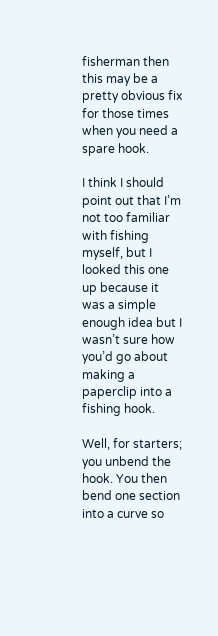fisherman then this may be a pretty obvious fix for those times when you need a spare hook.

I think I should point out that I’m not too familiar with fishing myself, but I looked this one up because it was a simple enough idea but I wasn’t sure how you’d go about making a paperclip into a fishing hook.

Well, for starters; you unbend the hook. You then bend one section into a curve so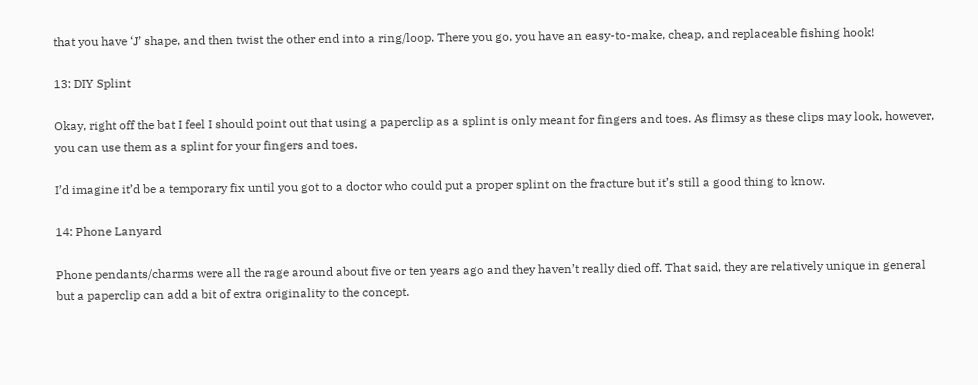that you have ‘J’ shape, and then twist the other end into a ring/loop. There you go, you have an easy-to-make, cheap, and replaceable fishing hook!

13: DIY Splint

Okay, right off the bat I feel I should point out that using a paperclip as a splint is only meant for fingers and toes. As flimsy as these clips may look, however, you can use them as a splint for your fingers and toes.

I’d imagine it’d be a temporary fix until you got to a doctor who could put a proper splint on the fracture but it’s still a good thing to know.

14: Phone Lanyard

Phone pendants/charms were all the rage around about five or ten years ago and they haven’t really died off. That said, they are relatively unique in general but a paperclip can add a bit of extra originality to the concept.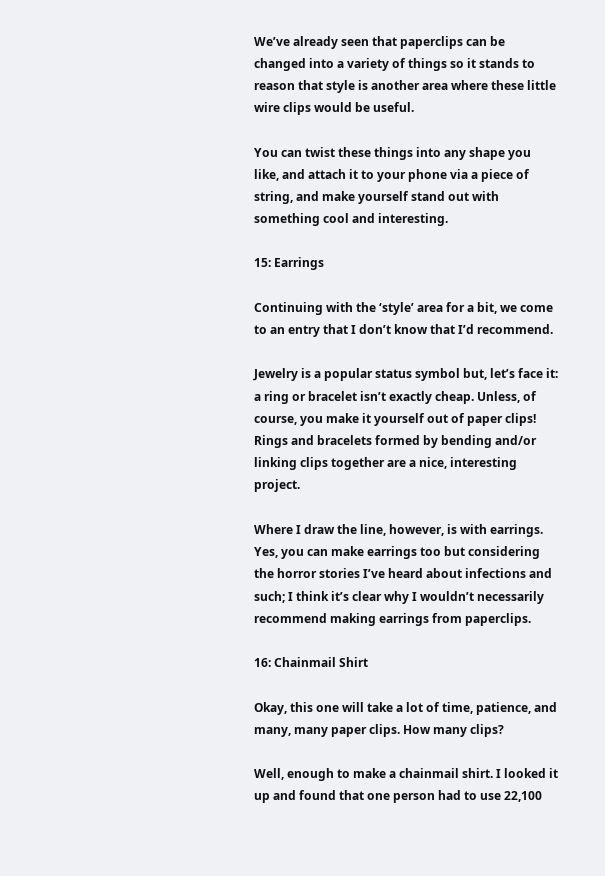We’ve already seen that paperclips can be changed into a variety of things so it stands to reason that style is another area where these little wire clips would be useful.

You can twist these things into any shape you like, and attach it to your phone via a piece of string, and make yourself stand out with something cool and interesting.

15: Earrings

Continuing with the ‘style’ area for a bit, we come to an entry that I don’t know that I’d recommend.

Jewelry is a popular status symbol but, let’s face it: a ring or bracelet isn’t exactly cheap. Unless, of course, you make it yourself out of paper clips! Rings and bracelets formed by bending and/or linking clips together are a nice, interesting project.

Where I draw the line, however, is with earrings. Yes, you can make earrings too but considering the horror stories I’ve heard about infections and such; I think it’s clear why I wouldn’t necessarily recommend making earrings from paperclips.

16: Chainmail Shirt

Okay, this one will take a lot of time, patience, and many, many paper clips. How many clips?

Well, enough to make a chainmail shirt. I looked it up and found that one person had to use 22,100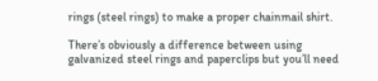rings (steel rings) to make a proper chainmail shirt.

There’s obviously a difference between using galvanized steel rings and paperclips but you’ll need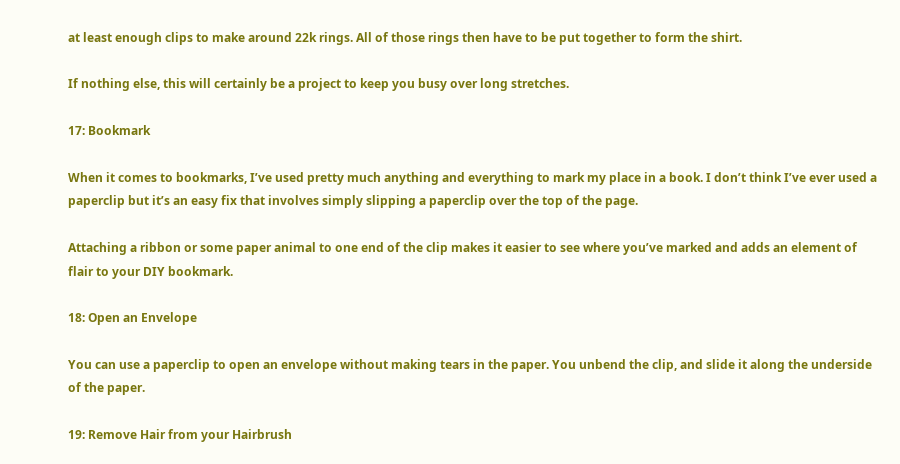at least enough clips to make around 22k rings. All of those rings then have to be put together to form the shirt.

If nothing else, this will certainly be a project to keep you busy over long stretches.

17: Bookmark

When it comes to bookmarks, I’ve used pretty much anything and everything to mark my place in a book. I don’t think I’ve ever used a paperclip but it’s an easy fix that involves simply slipping a paperclip over the top of the page.

Attaching a ribbon or some paper animal to one end of the clip makes it easier to see where you’ve marked and adds an element of flair to your DIY bookmark.

18: Open an Envelope

You can use a paperclip to open an envelope without making tears in the paper. You unbend the clip, and slide it along the underside of the paper.

19: Remove Hair from your Hairbrush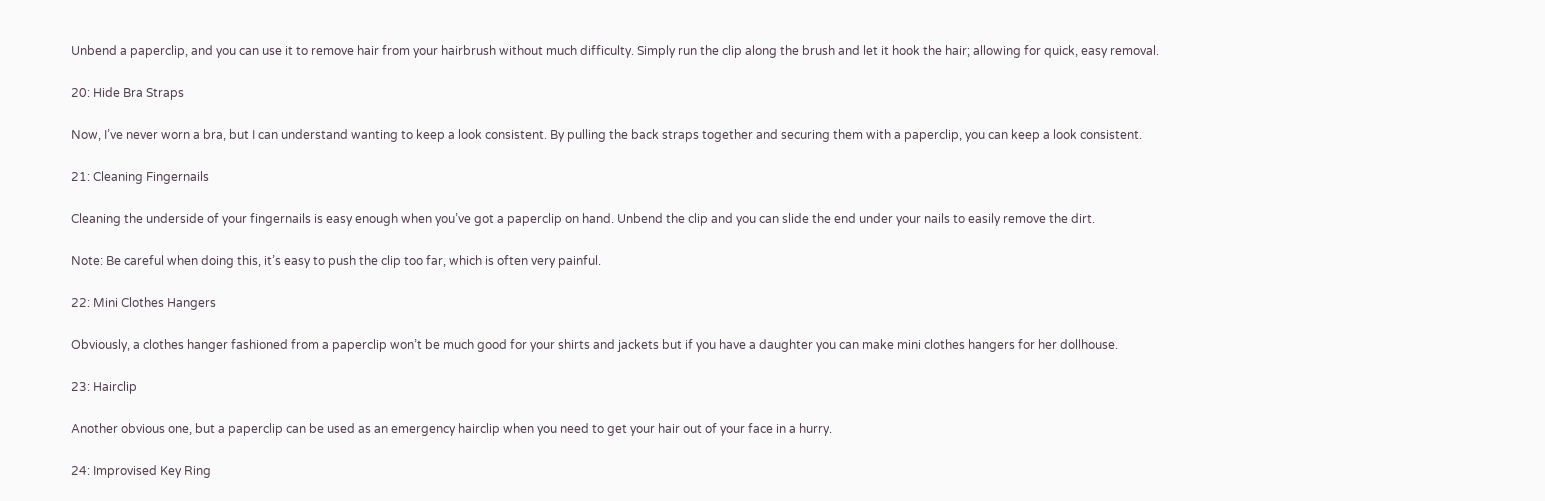Unbend a paperclip, and you can use it to remove hair from your hairbrush without much difficulty. Simply run the clip along the brush and let it hook the hair; allowing for quick, easy removal.

20: Hide Bra Straps

Now, I’ve never worn a bra, but I can understand wanting to keep a look consistent. By pulling the back straps together and securing them with a paperclip, you can keep a look consistent.

21: Cleaning Fingernails

Cleaning the underside of your fingernails is easy enough when you’ve got a paperclip on hand. Unbend the clip and you can slide the end under your nails to easily remove the dirt.

Note: Be careful when doing this, it’s easy to push the clip too far, which is often very painful.

22: Mini Clothes Hangers

Obviously, a clothes hanger fashioned from a paperclip won’t be much good for your shirts and jackets but if you have a daughter you can make mini clothes hangers for her dollhouse.

23: Hairclip

Another obvious one, but a paperclip can be used as an emergency hairclip when you need to get your hair out of your face in a hurry.

24: Improvised Key Ring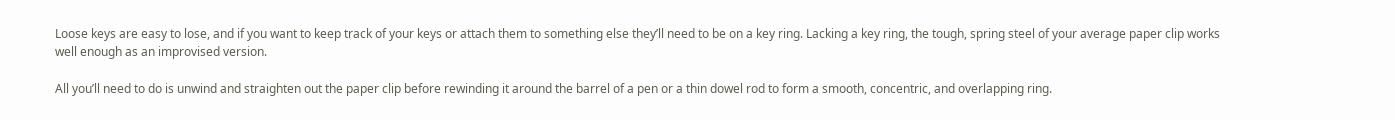Loose keys are easy to lose, and if you want to keep track of your keys or attach them to something else they’ll need to be on a key ring. Lacking a key ring, the tough, spring steel of your average paper clip works well enough as an improvised version.

All you’ll need to do is unwind and straighten out the paper clip before rewinding it around the barrel of a pen or a thin dowel rod to form a smooth, concentric, and overlapping ring.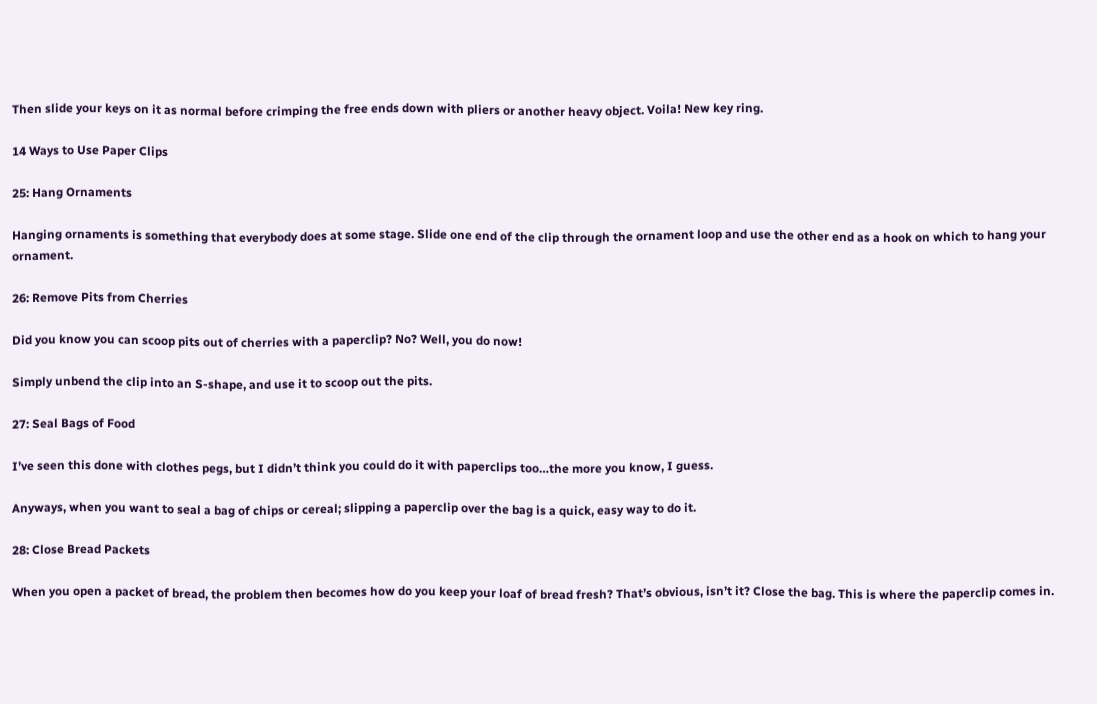Then slide your keys on it as normal before crimping the free ends down with pliers or another heavy object. Voila! New key ring.

14 Ways to Use Paper Clips

25: Hang Ornaments

Hanging ornaments is something that everybody does at some stage. Slide one end of the clip through the ornament loop and use the other end as a hook on which to hang your ornament.

26: Remove Pits from Cherries

Did you know you can scoop pits out of cherries with a paperclip? No? Well, you do now!

Simply unbend the clip into an S-shape, and use it to scoop out the pits.

27: Seal Bags of Food

I’ve seen this done with clothes pegs, but I didn’t think you could do it with paperclips too…the more you know, I guess.

Anyways, when you want to seal a bag of chips or cereal; slipping a paperclip over the bag is a quick, easy way to do it.

28: Close Bread Packets

When you open a packet of bread, the problem then becomes how do you keep your loaf of bread fresh? That’s obvious, isn’t it? Close the bag. This is where the paperclip comes in.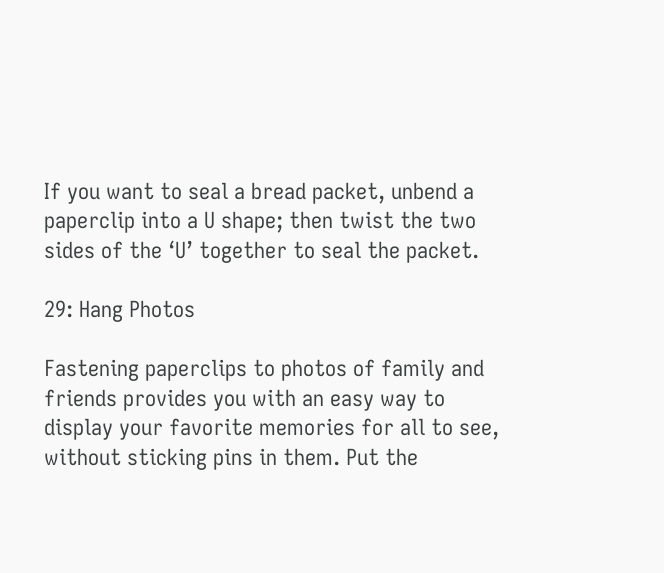If you want to seal a bread packet, unbend a paperclip into a U shape; then twist the two sides of the ‘U’ together to seal the packet.

29: Hang Photos

Fastening paperclips to photos of family and friends provides you with an easy way to display your favorite memories for all to see, without sticking pins in them. Put the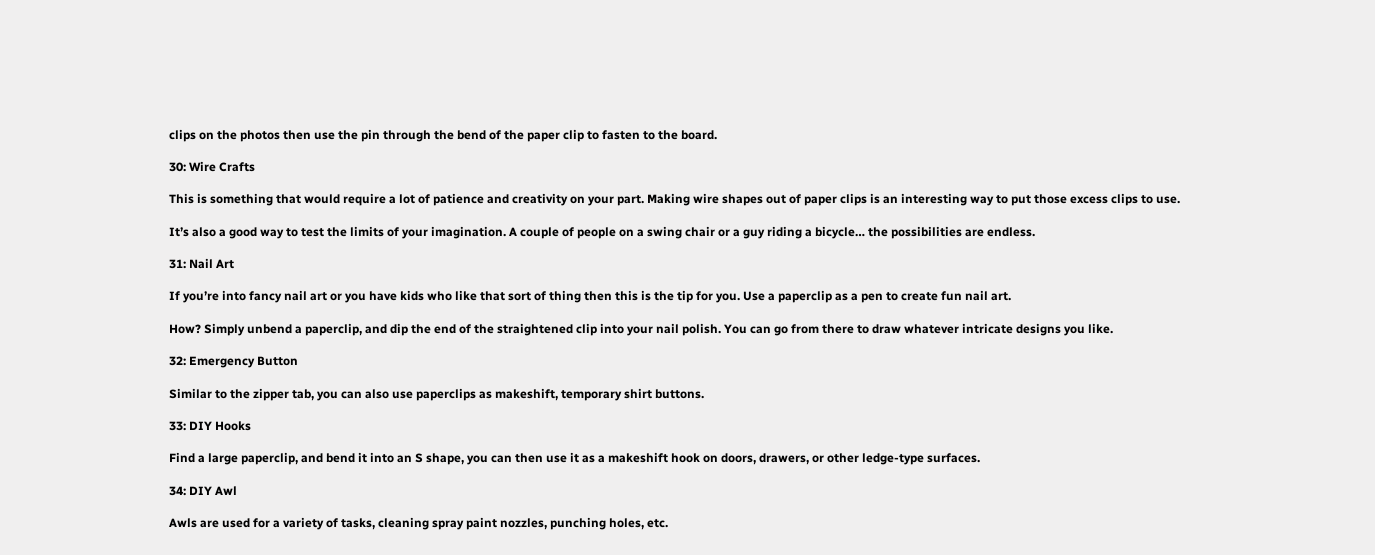clips on the photos then use the pin through the bend of the paper clip to fasten to the board.

30: Wire Crafts

This is something that would require a lot of patience and creativity on your part. Making wire shapes out of paper clips is an interesting way to put those excess clips to use.

It’s also a good way to test the limits of your imagination. A couple of people on a swing chair or a guy riding a bicycle… the possibilities are endless.

31: Nail Art

If you’re into fancy nail art or you have kids who like that sort of thing then this is the tip for you. Use a paperclip as a pen to create fun nail art.

How? Simply unbend a paperclip, and dip the end of the straightened clip into your nail polish. You can go from there to draw whatever intricate designs you like.

32: Emergency Button

Similar to the zipper tab, you can also use paperclips as makeshift, temporary shirt buttons.

33: DIY Hooks

Find a large paperclip, and bend it into an S shape, you can then use it as a makeshift hook on doors, drawers, or other ledge-type surfaces.

34: DIY Awl

Awls are used for a variety of tasks, cleaning spray paint nozzles, punching holes, etc.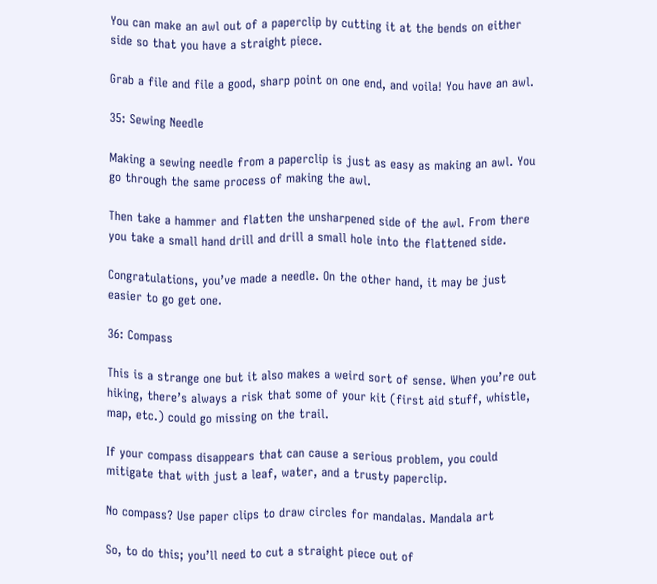You can make an awl out of a paperclip by cutting it at the bends on either side so that you have a straight piece.

Grab a file and file a good, sharp point on one end, and voila! You have an awl.

35: Sewing Needle

Making a sewing needle from a paperclip is just as easy as making an awl. You go through the same process of making the awl.

Then take a hammer and flatten the unsharpened side of the awl. From there you take a small hand drill and drill a small hole into the flattened side.

Congratulations, you’ve made a needle. On the other hand, it may be just easier to go get one.

36: Compass

This is a strange one but it also makes a weird sort of sense. When you’re out hiking, there’s always a risk that some of your kit (first aid stuff, whistle, map, etc.) could go missing on the trail.

If your compass disappears that can cause a serious problem, you could mitigate that with just a leaf, water, and a trusty paperclip.

No compass? Use paper clips to draw circles for mandalas. Mandala art

So, to do this; you’ll need to cut a straight piece out of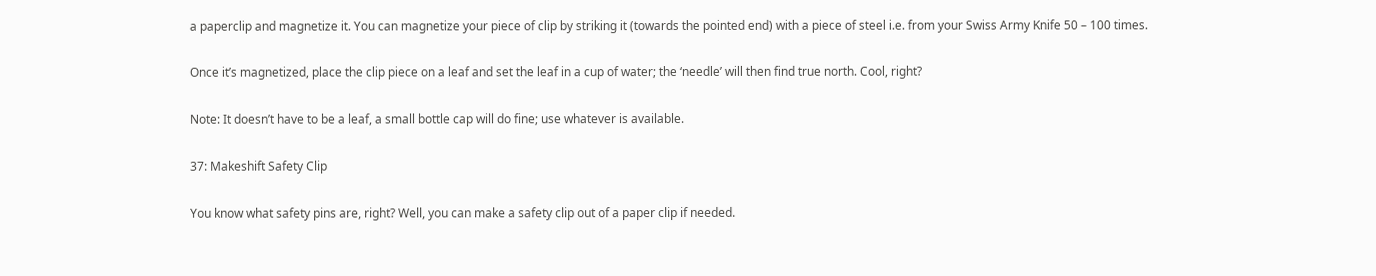a paperclip and magnetize it. You can magnetize your piece of clip by striking it (towards the pointed end) with a piece of steel i.e. from your Swiss Army Knife 50 – 100 times.

Once it’s magnetized, place the clip piece on a leaf and set the leaf in a cup of water; the ‘needle’ will then find true north. Cool, right?

Note: It doesn’t have to be a leaf, a small bottle cap will do fine; use whatever is available.

37: Makeshift Safety Clip

You know what safety pins are, right? Well, you can make a safety clip out of a paper clip if needed.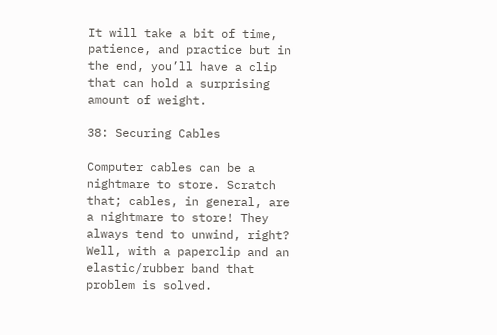It will take a bit of time, patience, and practice but in the end, you’ll have a clip that can hold a surprising amount of weight.

38: Securing Cables

Computer cables can be a nightmare to store. Scratch that; cables, in general, are a nightmare to store! They always tend to unwind, right? Well, with a paperclip and an elastic/rubber band that problem is solved.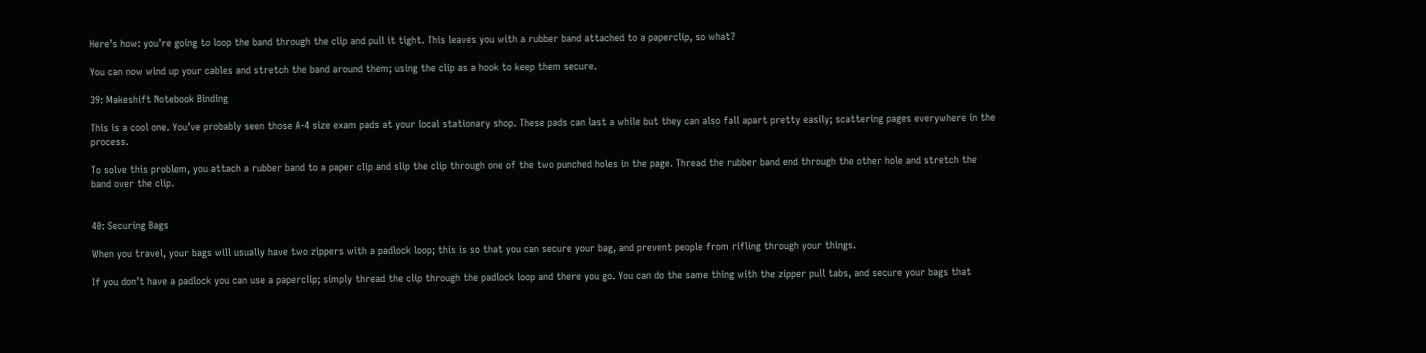Here’s how: you’re going to loop the band through the clip and pull it tight. This leaves you with a rubber band attached to a paperclip, so what?

You can now wind up your cables and stretch the band around them; using the clip as a hook to keep them secure.

39: Makeshift Notebook Binding

This is a cool one. You’ve probably seen those A-4 size exam pads at your local stationary shop. These pads can last a while but they can also fall apart pretty easily; scattering pages everywhere in the process.

To solve this problem, you attach a rubber band to a paper clip and slip the clip through one of the two punched holes in the page. Thread the rubber band end through the other hole and stretch the band over the clip.


40: Securing Bags

When you travel, your bags will usually have two zippers with a padlock loop; this is so that you can secure your bag, and prevent people from rifling through your things.

If you don’t have a padlock you can use a paperclip; simply thread the clip through the padlock loop and there you go. You can do the same thing with the zipper pull tabs, and secure your bags that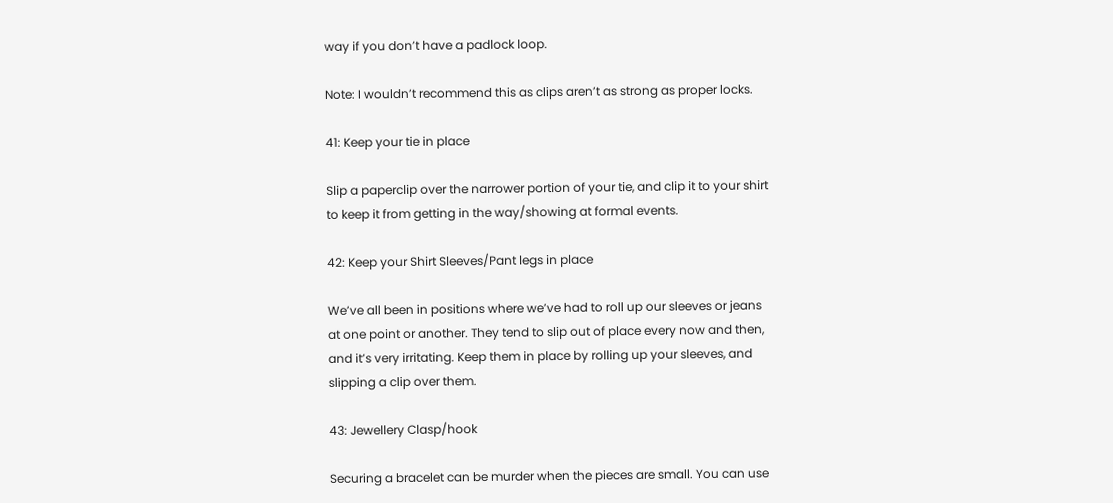way if you don’t have a padlock loop.

Note: I wouldn’t recommend this as clips aren’t as strong as proper locks.

41: Keep your tie in place

Slip a paperclip over the narrower portion of your tie, and clip it to your shirt to keep it from getting in the way/showing at formal events.

42: Keep your Shirt Sleeves/Pant legs in place

We’ve all been in positions where we’ve had to roll up our sleeves or jeans at one point or another. They tend to slip out of place every now and then, and it’s very irritating. Keep them in place by rolling up your sleeves, and slipping a clip over them.

43: Jewellery Clasp/hook

Securing a bracelet can be murder when the pieces are small. You can use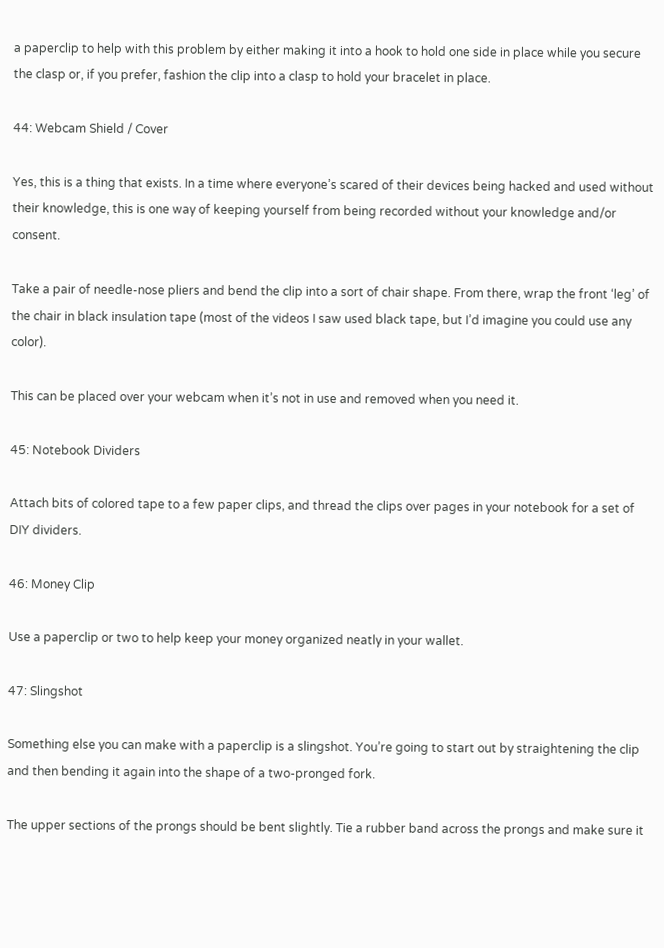a paperclip to help with this problem by either making it into a hook to hold one side in place while you secure the clasp or, if you prefer, fashion the clip into a clasp to hold your bracelet in place.

44: Webcam Shield / Cover

Yes, this is a thing that exists. In a time where everyone’s scared of their devices being hacked and used without their knowledge, this is one way of keeping yourself from being recorded without your knowledge and/or consent.

Take a pair of needle-nose pliers and bend the clip into a sort of chair shape. From there, wrap the front ‘leg’ of the chair in black insulation tape (most of the videos I saw used black tape, but I’d imagine you could use any color).

This can be placed over your webcam when it’s not in use and removed when you need it.

45: Notebook Dividers

Attach bits of colored tape to a few paper clips, and thread the clips over pages in your notebook for a set of DIY dividers.

46: Money Clip

Use a paperclip or two to help keep your money organized neatly in your wallet.

47: Slingshot

Something else you can make with a paperclip is a slingshot. You’re going to start out by straightening the clip and then bending it again into the shape of a two-pronged fork.

The upper sections of the prongs should be bent slightly. Tie a rubber band across the prongs and make sure it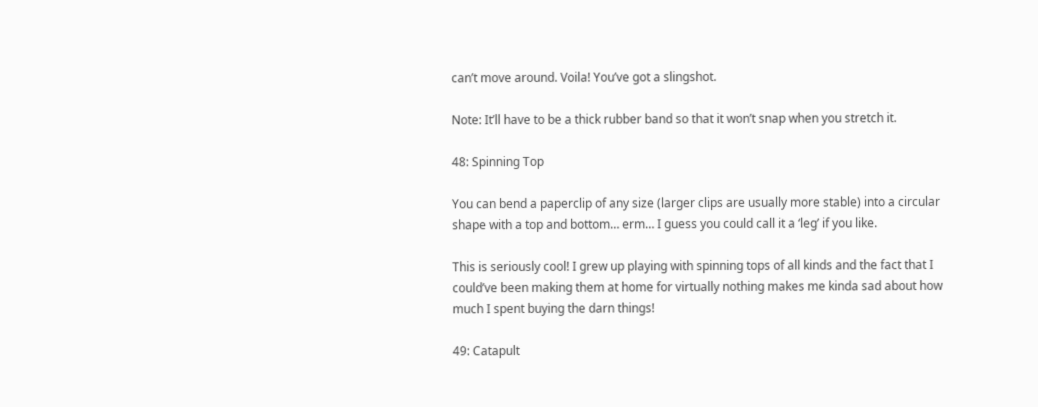can’t move around. Voila! You’ve got a slingshot.

Note: It’ll have to be a thick rubber band so that it won’t snap when you stretch it.

48: Spinning Top

You can bend a paperclip of any size (larger clips are usually more stable) into a circular shape with a top and bottom… erm… I guess you could call it a ‘leg’ if you like.

This is seriously cool! I grew up playing with spinning tops of all kinds and the fact that I could’ve been making them at home for virtually nothing makes me kinda sad about how much I spent buying the darn things!

49: Catapult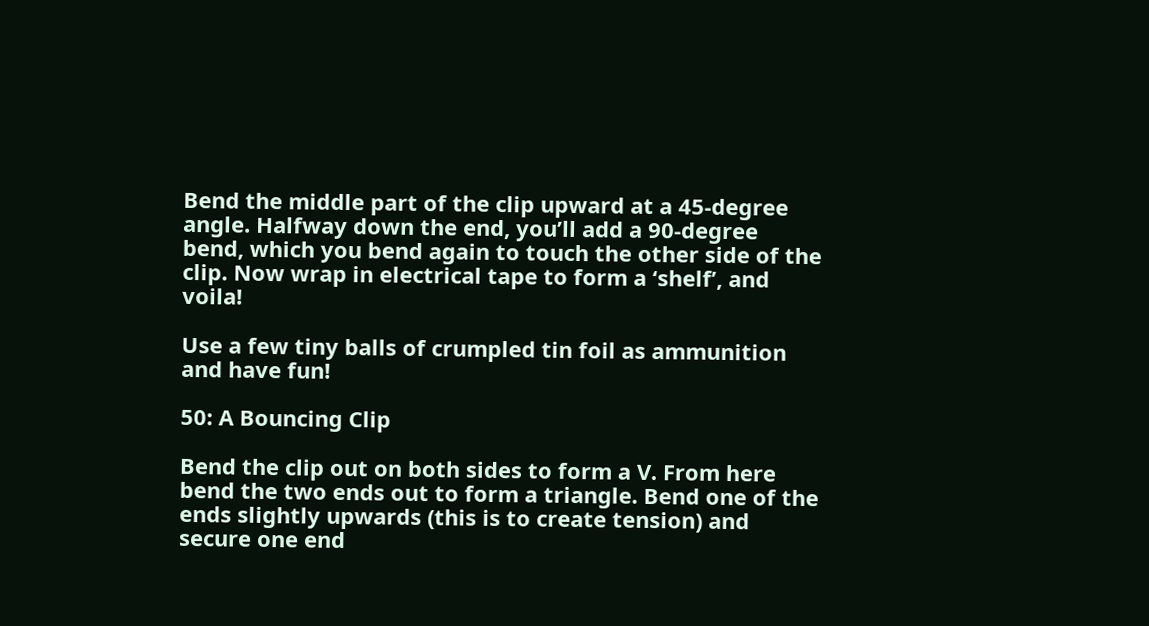Bend the middle part of the clip upward at a 45-degree angle. Halfway down the end, you’ll add a 90-degree bend, which you bend again to touch the other side of the clip. Now wrap in electrical tape to form a ‘shelf’, and voila!

Use a few tiny balls of crumpled tin foil as ammunition and have fun!

50: A Bouncing Clip

Bend the clip out on both sides to form a V. From here bend the two ends out to form a triangle. Bend one of the ends slightly upwards (this is to create tension) and secure one end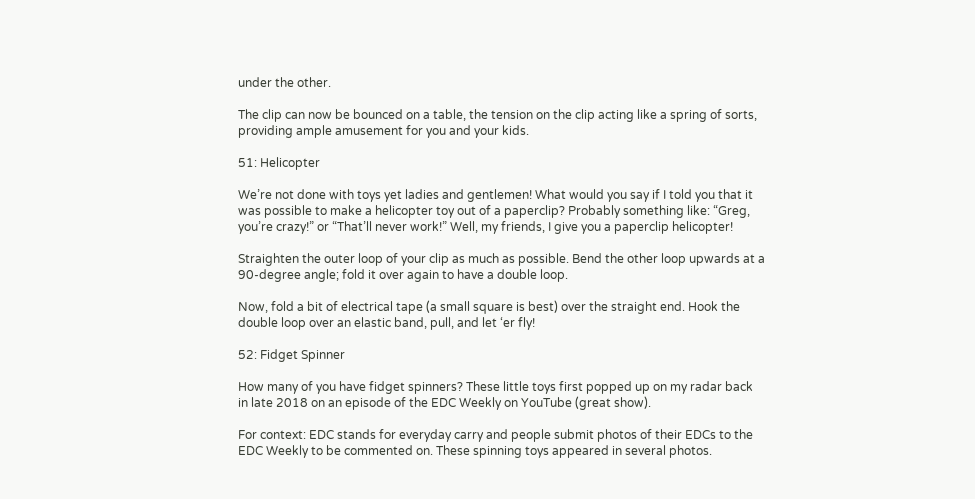under the other.

The clip can now be bounced on a table, the tension on the clip acting like a spring of sorts, providing ample amusement for you and your kids.

51: Helicopter

We’re not done with toys yet ladies and gentlemen! What would you say if I told you that it was possible to make a helicopter toy out of a paperclip? Probably something like: “Greg, you’re crazy!” or “That’ll never work!” Well, my friends, I give you a paperclip helicopter!

Straighten the outer loop of your clip as much as possible. Bend the other loop upwards at a 90-degree angle; fold it over again to have a double loop.

Now, fold a bit of electrical tape (a small square is best) over the straight end. Hook the double loop over an elastic band, pull, and let ‘er fly!

52: Fidget Spinner

How many of you have fidget spinners? These little toys first popped up on my radar back in late 2018 on an episode of the EDC Weekly on YouTube (great show).

For context: EDC stands for everyday carry and people submit photos of their EDCs to the EDC Weekly to be commented on. These spinning toys appeared in several photos.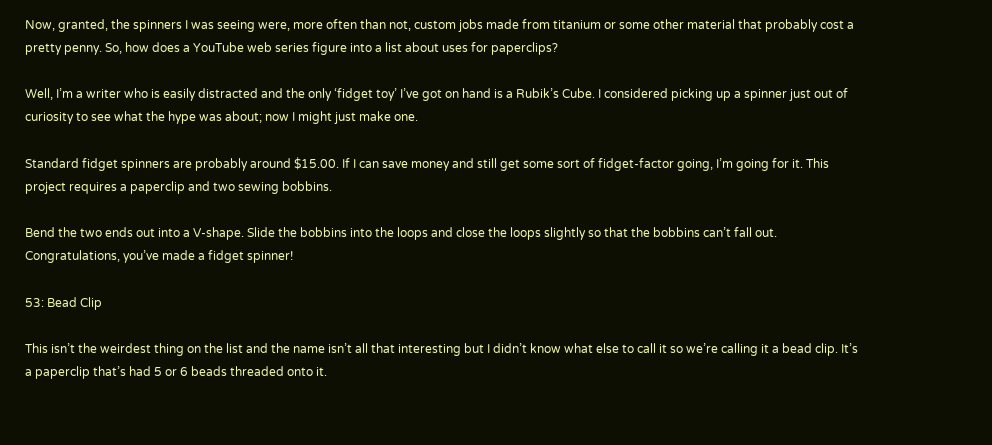Now, granted, the spinners I was seeing were, more often than not, custom jobs made from titanium or some other material that probably cost a pretty penny. So, how does a YouTube web series figure into a list about uses for paperclips?

Well, I’m a writer who is easily distracted and the only ‘fidget toy’ I’ve got on hand is a Rubik’s Cube. I considered picking up a spinner just out of curiosity to see what the hype was about; now I might just make one.

Standard fidget spinners are probably around $15.00. If I can save money and still get some sort of fidget-factor going, I’m going for it. This project requires a paperclip and two sewing bobbins.

Bend the two ends out into a V-shape. Slide the bobbins into the loops and close the loops slightly so that the bobbins can’t fall out. Congratulations, you’ve made a fidget spinner!

53: Bead Clip

This isn’t the weirdest thing on the list and the name isn’t all that interesting but I didn’t know what else to call it so we’re calling it a bead clip. It’s a paperclip that’s had 5 or 6 beads threaded onto it.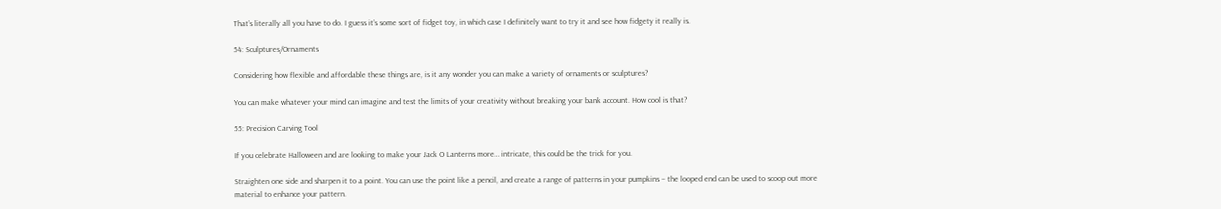That’s literally all you have to do. I guess it’s some sort of fidget toy, in which case I definitely want to try it and see how fidgety it really is.

54: Sculptures/Ornaments

Considering how flexible and affordable these things are, is it any wonder you can make a variety of ornaments or sculptures?

You can make whatever your mind can imagine and test the limits of your creativity without breaking your bank account. How cool is that?

55: Precision Carving Tool

If you celebrate Halloween and are looking to make your Jack O Lanterns more… intricate, this could be the trick for you.

Straighten one side and sharpen it to a point. You can use the point like a pencil, and create a range of patterns in your pumpkins – the looped end can be used to scoop out more material to enhance your pattern.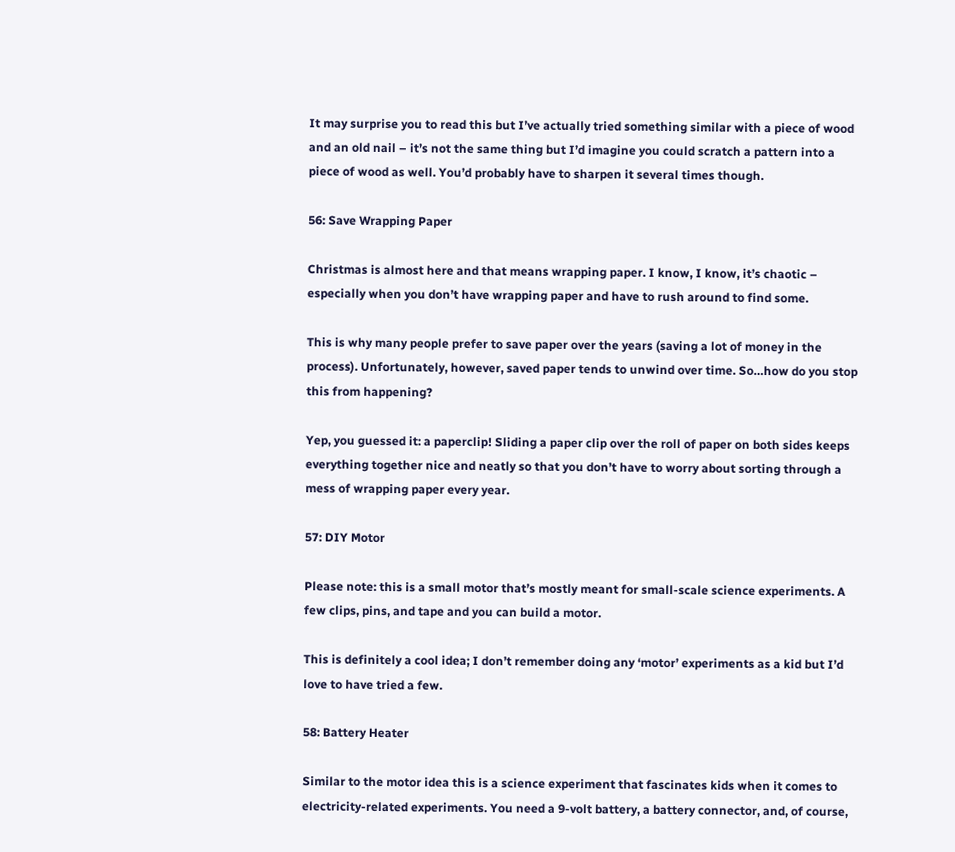It may surprise you to read this but I’ve actually tried something similar with a piece of wood and an old nail – it’s not the same thing but I’d imagine you could scratch a pattern into a piece of wood as well. You’d probably have to sharpen it several times though.

56: Save Wrapping Paper

Christmas is almost here and that means wrapping paper. I know, I know, it’s chaotic – especially when you don’t have wrapping paper and have to rush around to find some.

This is why many people prefer to save paper over the years (saving a lot of money in the process). Unfortunately, however, saved paper tends to unwind over time. So…how do you stop this from happening?

Yep, you guessed it: a paperclip! Sliding a paper clip over the roll of paper on both sides keeps everything together nice and neatly so that you don’t have to worry about sorting through a mess of wrapping paper every year.

57: DIY Motor

Please note: this is a small motor that’s mostly meant for small-scale science experiments. A few clips, pins, and tape and you can build a motor.

This is definitely a cool idea; I don’t remember doing any ‘motor’ experiments as a kid but I’d love to have tried a few.

58: Battery Heater

Similar to the motor idea this is a science experiment that fascinates kids when it comes to electricity-related experiments. You need a 9-volt battery, a battery connector, and, of course,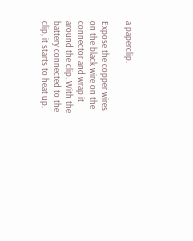a paperclip.

Expose the copper wires on the black wire on the connector and wrap it around the clip. With the battery connected to the clip, it starts to heat up.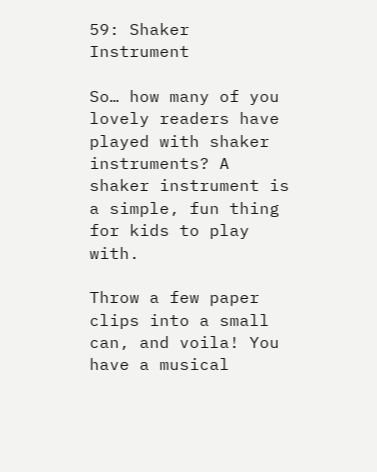59: Shaker Instrument

So… how many of you lovely readers have played with shaker instruments? A shaker instrument is a simple, fun thing for kids to play with.

Throw a few paper clips into a small can, and voila! You have a musical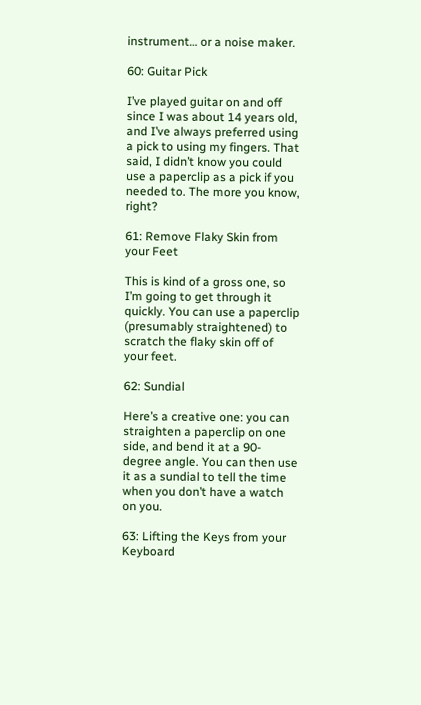instrument… or a noise maker.

60: Guitar Pick

I’ve played guitar on and off since I was about 14 years old, and I’ve always preferred using a pick to using my fingers. That said, I didn’t know you could use a paperclip as a pick if you needed to. The more you know, right?

61: Remove Flaky Skin from your Feet

This is kind of a gross one, so I’m going to get through it quickly. You can use a paperclip (presumably straightened) to scratch the flaky skin off of your feet.

62: Sundial

Here’s a creative one: you can straighten a paperclip on one side, and bend it at a 90-degree angle. You can then use it as a sundial to tell the time when you don’t have a watch on you.

63: Lifting the Keys from your Keyboard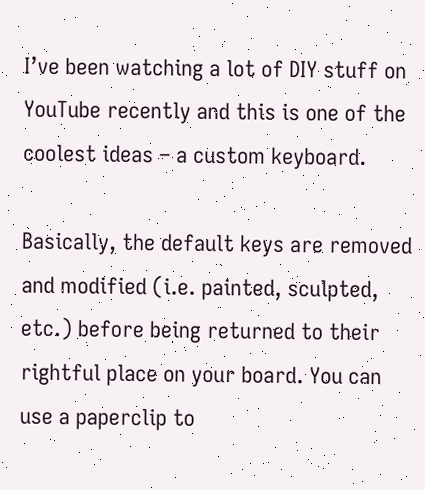I’ve been watching a lot of DIY stuff on YouTube recently and this is one of the coolest ideas – a custom keyboard.

Basically, the default keys are removed and modified (i.e. painted, sculpted, etc.) before being returned to their rightful place on your board. You can use a paperclip to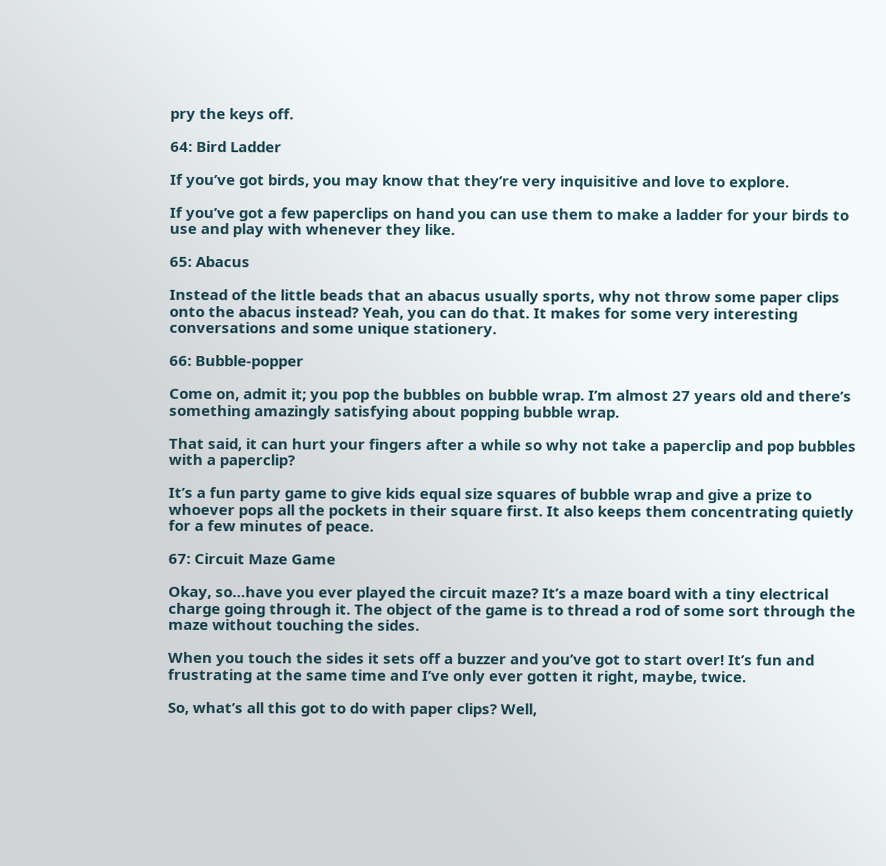pry the keys off.

64: Bird Ladder

If you’ve got birds, you may know that they’re very inquisitive and love to explore.

If you’ve got a few paperclips on hand you can use them to make a ladder for your birds to use and play with whenever they like.

65: Abacus

Instead of the little beads that an abacus usually sports, why not throw some paper clips onto the abacus instead? Yeah, you can do that. It makes for some very interesting conversations and some unique stationery.

66: Bubble-popper

Come on, admit it; you pop the bubbles on bubble wrap. I’m almost 27 years old and there’s something amazingly satisfying about popping bubble wrap.

That said, it can hurt your fingers after a while so why not take a paperclip and pop bubbles with a paperclip?

It’s a fun party game to give kids equal size squares of bubble wrap and give a prize to whoever pops all the pockets in their square first. It also keeps them concentrating quietly for a few minutes of peace.

67: Circuit Maze Game

Okay, so…have you ever played the circuit maze? It’s a maze board with a tiny electrical charge going through it. The object of the game is to thread a rod of some sort through the maze without touching the sides.

When you touch the sides it sets off a buzzer and you’ve got to start over! It’s fun and frustrating at the same time and I’ve only ever gotten it right, maybe, twice.

So, what’s all this got to do with paper clips? Well,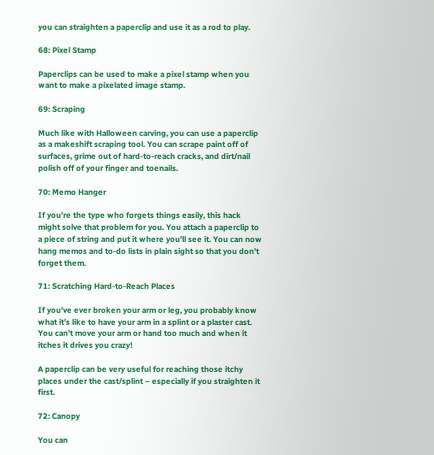you can straighten a paperclip and use it as a rod to play.

68: Pixel Stamp

Paperclips can be used to make a pixel stamp when you want to make a pixelated image stamp.

69: Scraping

Much like with Halloween carving, you can use a paperclip as a makeshift scraping tool. You can scrape paint off of surfaces, grime out of hard-to-reach cracks, and dirt/nail polish off of your finger and toenails.

70: Memo Hanger

If you’re the type who forgets things easily, this hack might solve that problem for you. You attach a paperclip to a piece of string and put it where you’ll see it. You can now hang memos and to-do lists in plain sight so that you don’t forget them.

71: Scratching Hard-to-Reach Places

If you’ve ever broken your arm or leg, you probably know what it’s like to have your arm in a splint or a plaster cast. You can’t move your arm or hand too much and when it itches it drives you crazy!

A paperclip can be very useful for reaching those itchy places under the cast/splint – especially if you straighten it first.

72: Canopy

You can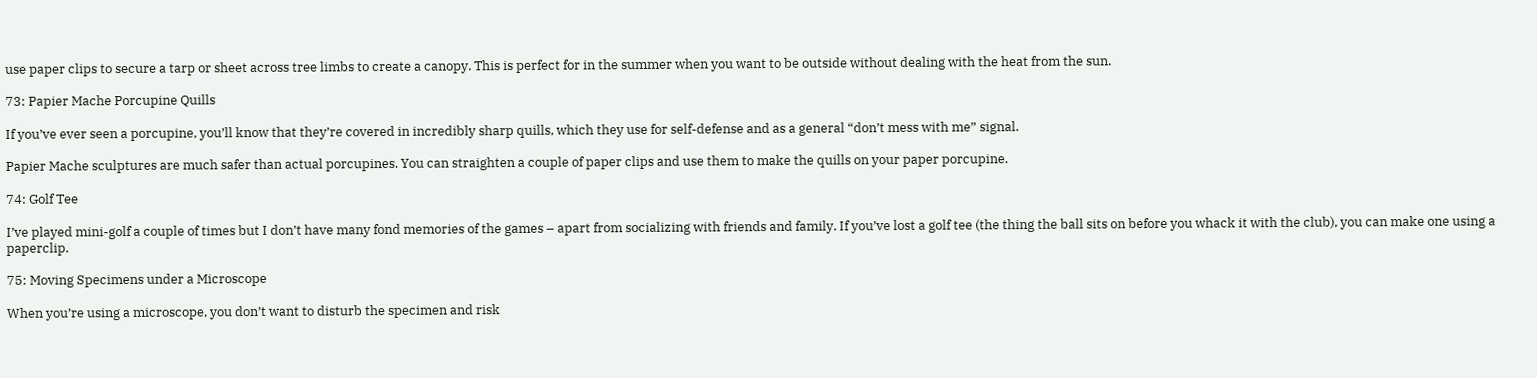use paper clips to secure a tarp or sheet across tree limbs to create a canopy. This is perfect for in the summer when you want to be outside without dealing with the heat from the sun.

73: Papier Mache Porcupine Quills

If you’ve ever seen a porcupine, you’ll know that they’re covered in incredibly sharp quills, which they use for self-defense and as a general “don’t mess with me” signal.

Papier Mache sculptures are much safer than actual porcupines. You can straighten a couple of paper clips and use them to make the quills on your paper porcupine.

74: Golf Tee

I’ve played mini-golf a couple of times but I don’t have many fond memories of the games – apart from socializing with friends and family. If you’ve lost a golf tee (the thing the ball sits on before you whack it with the club), you can make one using a paperclip.

75: Moving Specimens under a Microscope

When you’re using a microscope, you don’t want to disturb the specimen and risk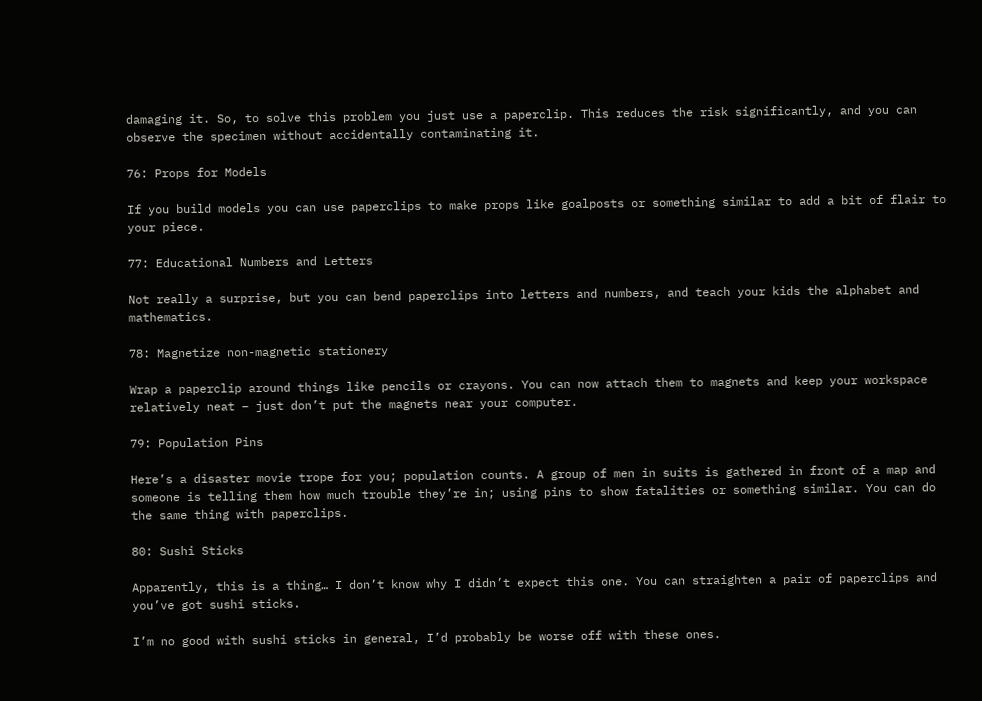damaging it. So, to solve this problem you just use a paperclip. This reduces the risk significantly, and you can observe the specimen without accidentally contaminating it.

76: Props for Models

If you build models you can use paperclips to make props like goalposts or something similar to add a bit of flair to your piece.

77: Educational Numbers and Letters

Not really a surprise, but you can bend paperclips into letters and numbers, and teach your kids the alphabet and mathematics.

78: Magnetize non-magnetic stationery

Wrap a paperclip around things like pencils or crayons. You can now attach them to magnets and keep your workspace relatively neat – just don’t put the magnets near your computer.

79: Population Pins

Here’s a disaster movie trope for you; population counts. A group of men in suits is gathered in front of a map and someone is telling them how much trouble they’re in; using pins to show fatalities or something similar. You can do the same thing with paperclips.

80: Sushi Sticks

Apparently, this is a thing… I don’t know why I didn’t expect this one. You can straighten a pair of paperclips and you’ve got sushi sticks.

I’m no good with sushi sticks in general, I’d probably be worse off with these ones.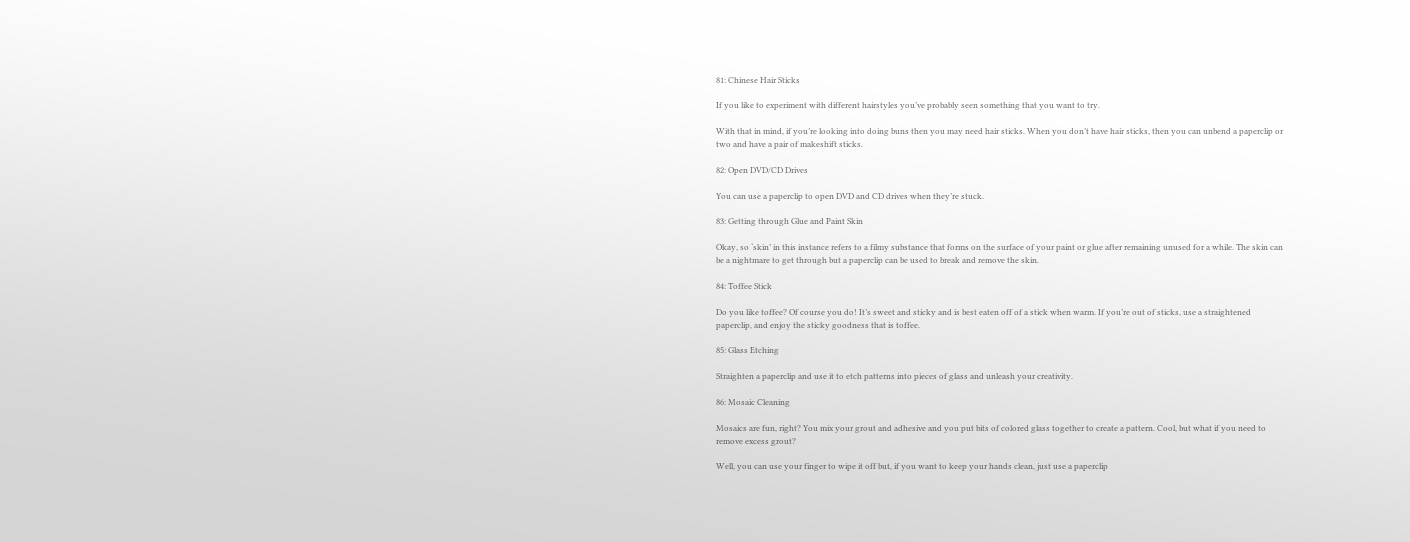81: Chinese Hair Sticks

If you like to experiment with different hairstyles you’ve probably seen something that you want to try.

With that in mind, if you’re looking into doing buns then you may need hair sticks. When you don’t have hair sticks, then you can unbend a paperclip or two and have a pair of makeshift sticks.

82: Open DVD/CD Drives

You can use a paperclip to open DVD and CD drives when they’re stuck.

83: Getting through Glue and Paint Skin

Okay, so ‘skin’ in this instance refers to a filmy substance that forms on the surface of your paint or glue after remaining unused for a while. The skin can be a nightmare to get through but a paperclip can be used to break and remove the skin.

84: Toffee Stick

Do you like toffee? Of course you do! It’s sweet and sticky and is best eaten off of a stick when warm. If you’re out of sticks, use a straightened paperclip, and enjoy the sticky goodness that is toffee.

85: Glass Etching

Straighten a paperclip and use it to etch patterns into pieces of glass and unleash your creativity.

86: Mosaic Cleaning

Mosaics are fun, right? You mix your grout and adhesive and you put bits of colored glass together to create a pattern. Cool, but what if you need to remove excess grout?

Well, you can use your finger to wipe it off but, if you want to keep your hands clean, just use a paperclip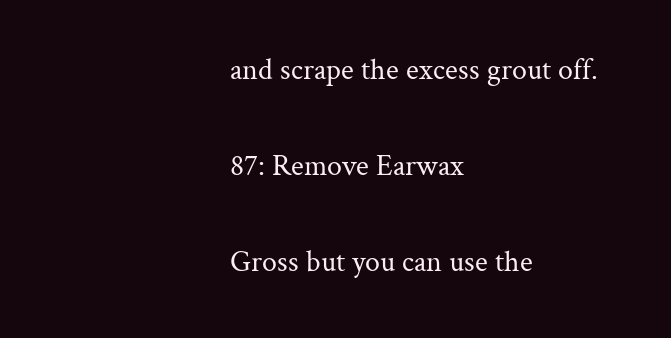and scrape the excess grout off.

87: Remove Earwax

Gross but you can use the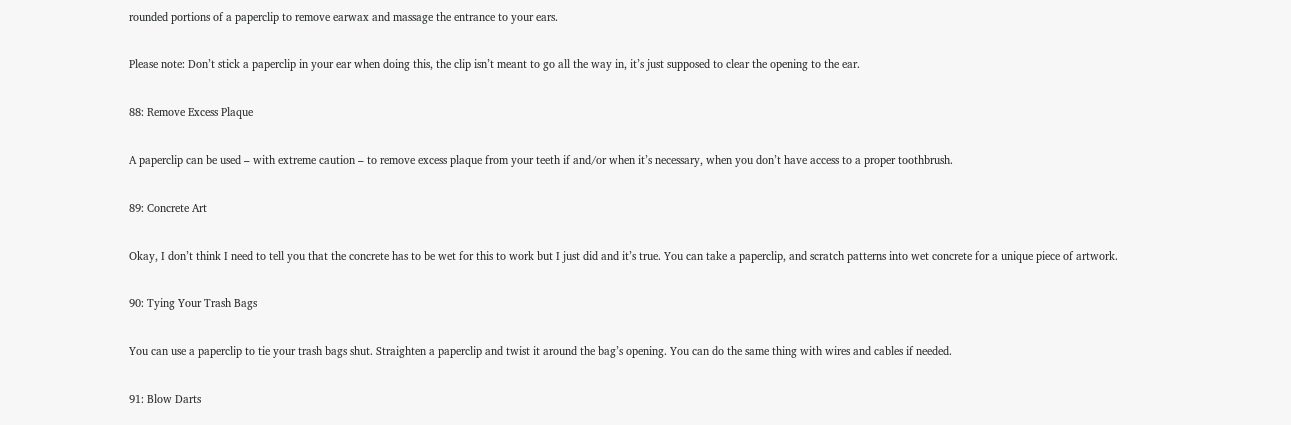rounded portions of a paperclip to remove earwax and massage the entrance to your ears.

Please note: Don’t stick a paperclip in your ear when doing this, the clip isn’t meant to go all the way in, it’s just supposed to clear the opening to the ear.

88: Remove Excess Plaque

A paperclip can be used – with extreme caution – to remove excess plaque from your teeth if and/or when it’s necessary, when you don’t have access to a proper toothbrush.

89: Concrete Art

Okay, I don’t think I need to tell you that the concrete has to be wet for this to work but I just did and it’s true. You can take a paperclip, and scratch patterns into wet concrete for a unique piece of artwork.

90: Tying Your Trash Bags

You can use a paperclip to tie your trash bags shut. Straighten a paperclip and twist it around the bag’s opening. You can do the same thing with wires and cables if needed.

91: Blow Darts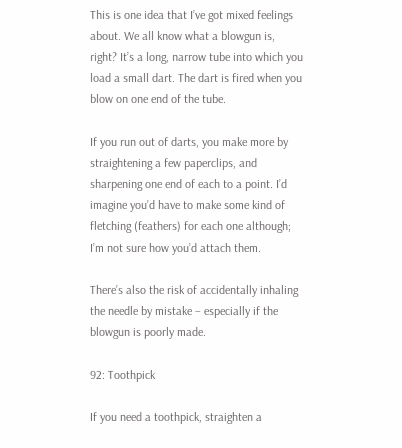This is one idea that I’ve got mixed feelings about. We all know what a blowgun is, right? It’s a long, narrow tube into which you load a small dart. The dart is fired when you blow on one end of the tube.

If you run out of darts, you make more by straightening a few paperclips, and sharpening one end of each to a point. I’d imagine you’d have to make some kind of fletching (feathers) for each one although; I’m not sure how you’d attach them.

There’s also the risk of accidentally inhaling the needle by mistake – especially if the blowgun is poorly made.

92: Toothpick

If you need a toothpick, straighten a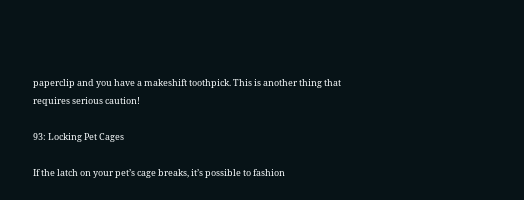paperclip and you have a makeshift toothpick. This is another thing that requires serious caution!

93: Locking Pet Cages

If the latch on your pet’s cage breaks, it’s possible to fashion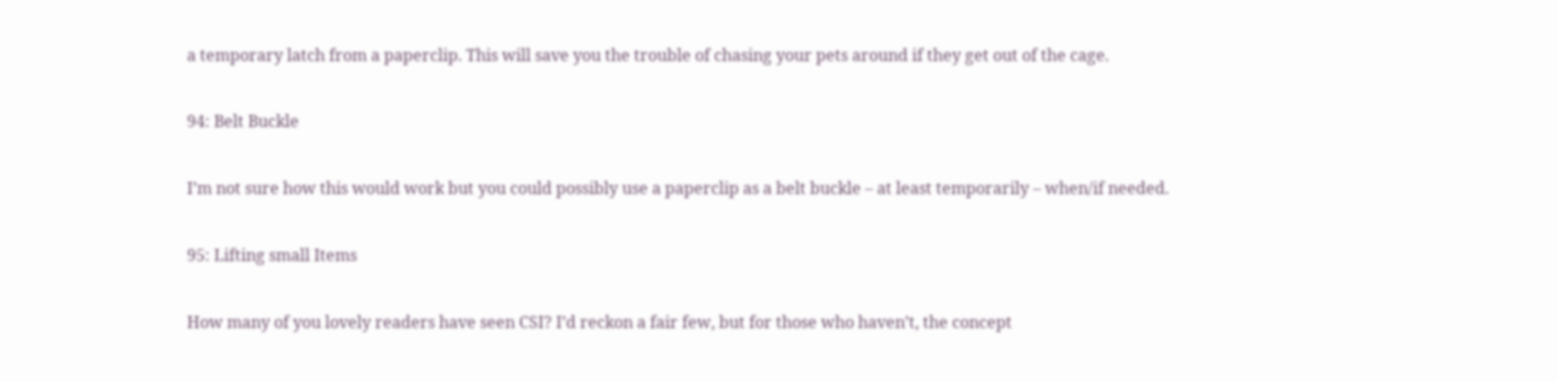a temporary latch from a paperclip. This will save you the trouble of chasing your pets around if they get out of the cage.

94: Belt Buckle

I’m not sure how this would work but you could possibly use a paperclip as a belt buckle – at least temporarily – when/if needed.

95: Lifting small Items

How many of you lovely readers have seen CSI? I’d reckon a fair few, but for those who haven’t, the concept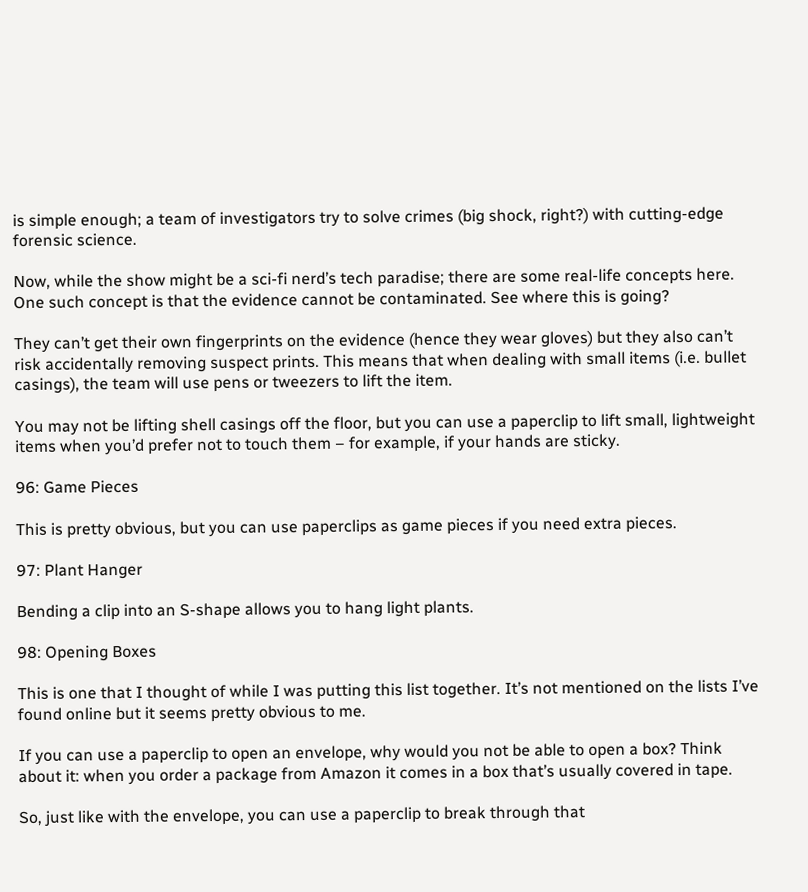is simple enough; a team of investigators try to solve crimes (big shock, right?) with cutting-edge forensic science.

Now, while the show might be a sci-fi nerd’s tech paradise; there are some real-life concepts here. One such concept is that the evidence cannot be contaminated. See where this is going?

They can’t get their own fingerprints on the evidence (hence they wear gloves) but they also can’t risk accidentally removing suspect prints. This means that when dealing with small items (i.e. bullet casings), the team will use pens or tweezers to lift the item.

You may not be lifting shell casings off the floor, but you can use a paperclip to lift small, lightweight items when you’d prefer not to touch them – for example, if your hands are sticky.

96: Game Pieces

This is pretty obvious, but you can use paperclips as game pieces if you need extra pieces.

97: Plant Hanger

Bending a clip into an S-shape allows you to hang light plants.

98: Opening Boxes

This is one that I thought of while I was putting this list together. It’s not mentioned on the lists I’ve found online but it seems pretty obvious to me.

If you can use a paperclip to open an envelope, why would you not be able to open a box? Think about it: when you order a package from Amazon it comes in a box that’s usually covered in tape.

So, just like with the envelope, you can use a paperclip to break through that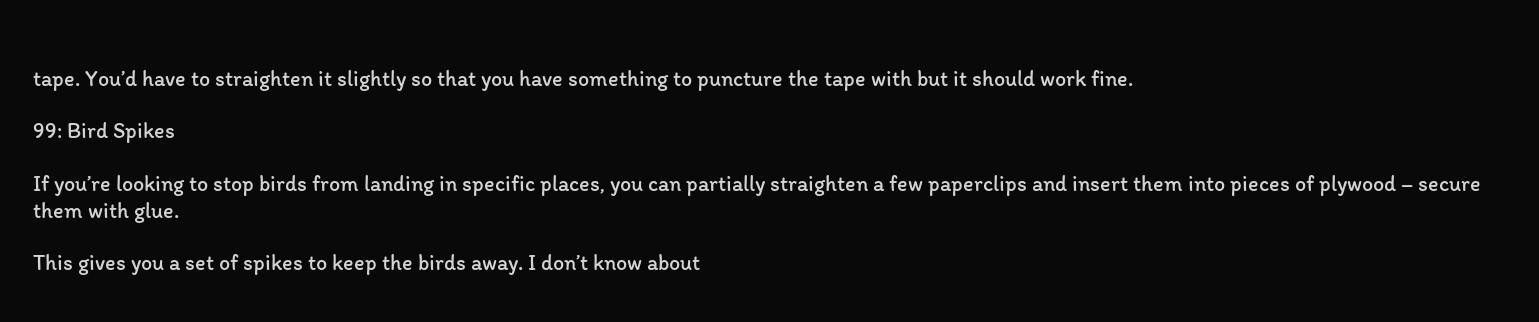tape. You’d have to straighten it slightly so that you have something to puncture the tape with but it should work fine.

99: Bird Spikes

If you’re looking to stop birds from landing in specific places, you can partially straighten a few paperclips and insert them into pieces of plywood – secure them with glue.

This gives you a set of spikes to keep the birds away. I don’t know about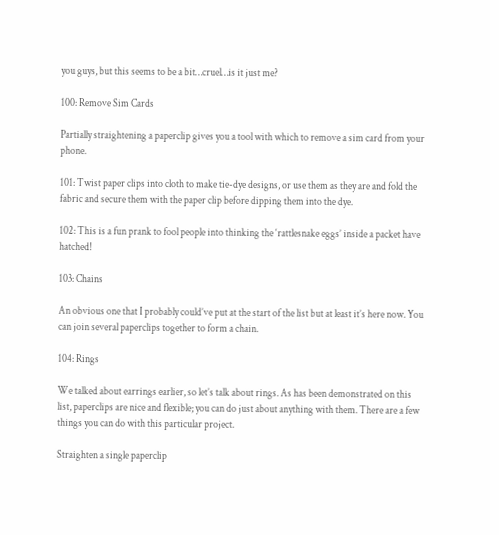you guys, but this seems to be a bit…cruel…is it just me?

100: Remove Sim Cards

Partially straightening a paperclip gives you a tool with which to remove a sim card from your phone.

101: Twist paper clips into cloth to make tie-dye designs, or use them as they are and fold the fabric and secure them with the paper clip before dipping them into the dye.

102: This is a fun prank to fool people into thinking the ‘rattlesnake eggs’ inside a packet have hatched!

103: Chains

An obvious one that I probably could’ve put at the start of the list but at least it’s here now. You can join several paperclips together to form a chain.

104: Rings

We talked about earrings earlier, so let’s talk about rings. As has been demonstrated on this list, paperclips are nice and flexible; you can do just about anything with them. There are a few things you can do with this particular project.

Straighten a single paperclip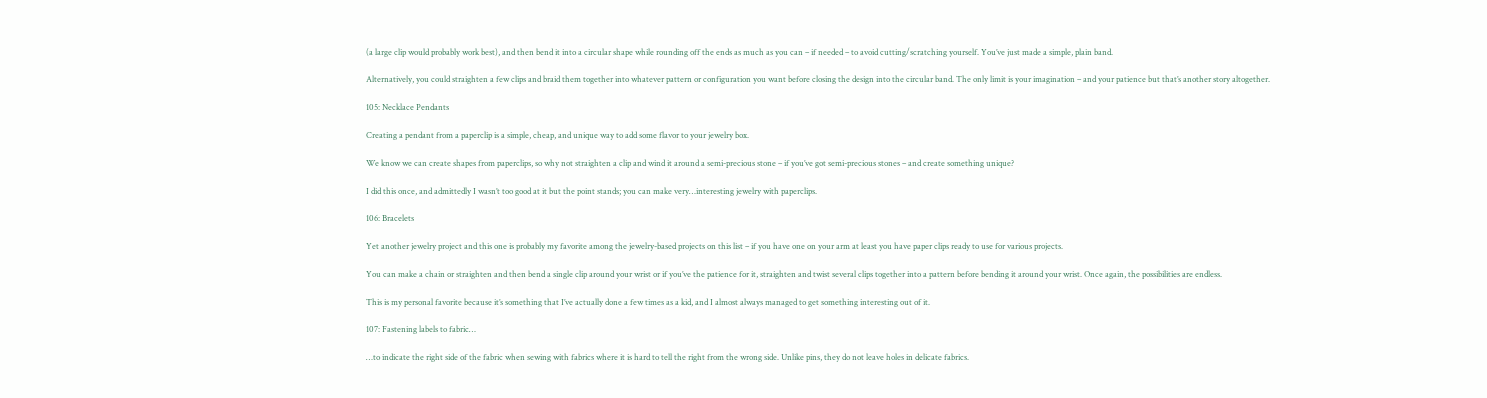(a large clip would probably work best), and then bend it into a circular shape while rounding off the ends as much as you can – if needed – to avoid cutting/scratching yourself. You’ve just made a simple, plain band.

Alternatively, you could straighten a few clips and braid them together into whatever pattern or configuration you want before closing the design into the circular band. The only limit is your imagination – and your patience but that’s another story altogether.

105: Necklace Pendants

Creating a pendant from a paperclip is a simple, cheap, and unique way to add some flavor to your jewelry box.

We know we can create shapes from paperclips, so why not straighten a clip and wind it around a semi-precious stone – if you’ve got semi-precious stones – and create something unique?

I did this once, and admittedly I wasn’t too good at it but the point stands; you can make very…interesting jewelry with paperclips.

106: Bracelets

Yet another jewelry project and this one is probably my favorite among the jewelry-based projects on this list – if you have one on your arm at least you have paper clips ready to use for various projects.

You can make a chain or straighten and then bend a single clip around your wrist or if you’ve the patience for it, straighten and twist several clips together into a pattern before bending it around your wrist. Once again, the possibilities are endless.

This is my personal favorite because it’s something that I’ve actually done a few times as a kid, and I almost always managed to get something interesting out of it.

107: Fastening labels to fabric…

…to indicate the right side of the fabric when sewing with fabrics where it is hard to tell the right from the wrong side. Unlike pins, they do not leave holes in delicate fabrics.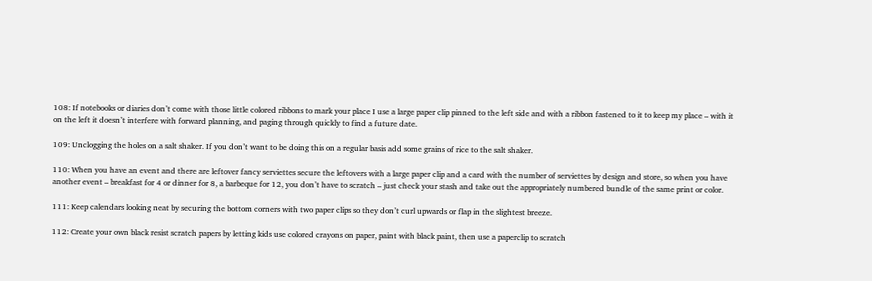108: If notebooks or diaries don’t come with those little colored ribbons to mark your place I use a large paper clip pinned to the left side and with a ribbon fastened to it to keep my place – with it on the left it doesn’t interfere with forward planning, and paging through quickly to find a future date.

109: Unclogging the holes on a salt shaker. If you don’t want to be doing this on a regular basis add some grains of rice to the salt shaker.

110: When you have an event and there are leftover fancy serviettes secure the leftovers with a large paper clip and a card with the number of serviettes by design and store, so when you have another event – breakfast for 4 or dinner for 8, a barbeque for 12, you don’t have to scratch – just check your stash and take out the appropriately numbered bundle of the same print or color.

111: Keep calendars looking neat by securing the bottom corners with two paper clips so they don’t curl upwards or flap in the slightest breeze.

112: Create your own black resist scratch papers by letting kids use colored crayons on paper, paint with black paint, then use a paperclip to scratch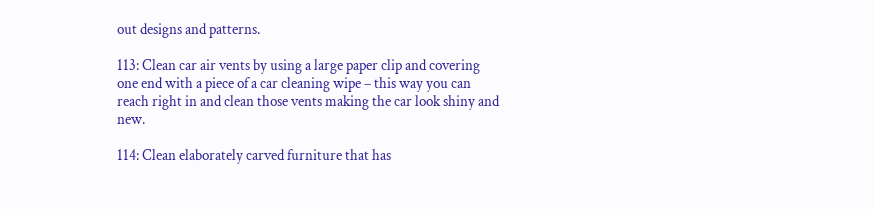out designs and patterns.

113: Clean car air vents by using a large paper clip and covering one end with a piece of a car cleaning wipe – this way you can reach right in and clean those vents making the car look shiny and new.

114: Clean elaborately carved furniture that has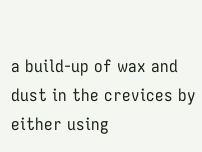a build-up of wax and dust in the crevices by either using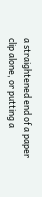a straightened end of a paper clip alone, or putting a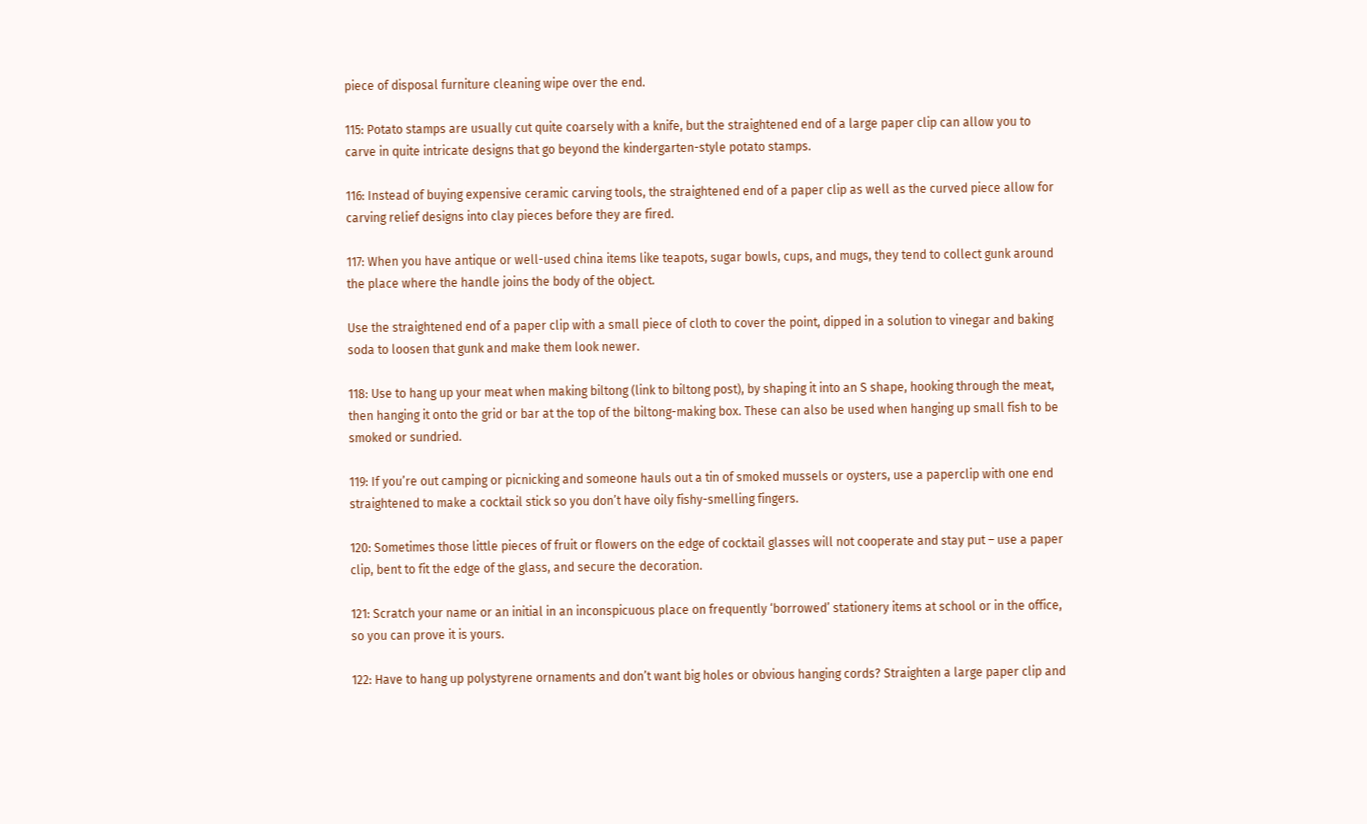piece of disposal furniture cleaning wipe over the end.

115: Potato stamps are usually cut quite coarsely with a knife, but the straightened end of a large paper clip can allow you to carve in quite intricate designs that go beyond the kindergarten-style potato stamps.

116: Instead of buying expensive ceramic carving tools, the straightened end of a paper clip as well as the curved piece allow for carving relief designs into clay pieces before they are fired.

117: When you have antique or well-used china items like teapots, sugar bowls, cups, and mugs, they tend to collect gunk around the place where the handle joins the body of the object.

Use the straightened end of a paper clip with a small piece of cloth to cover the point, dipped in a solution to vinegar and baking soda to loosen that gunk and make them look newer.

118: Use to hang up your meat when making biltong (link to biltong post), by shaping it into an S shape, hooking through the meat, then hanging it onto the grid or bar at the top of the biltong-making box. These can also be used when hanging up small fish to be smoked or sundried.

119: If you’re out camping or picnicking and someone hauls out a tin of smoked mussels or oysters, use a paperclip with one end straightened to make a cocktail stick so you don’t have oily fishy-smelling fingers.

120: Sometimes those little pieces of fruit or flowers on the edge of cocktail glasses will not cooperate and stay put – use a paper clip, bent to fit the edge of the glass, and secure the decoration.

121: Scratch your name or an initial in an inconspicuous place on frequently ‘borrowed’ stationery items at school or in the office, so you can prove it is yours.

122: Have to hang up polystyrene ornaments and don’t want big holes or obvious hanging cords? Straighten a large paper clip and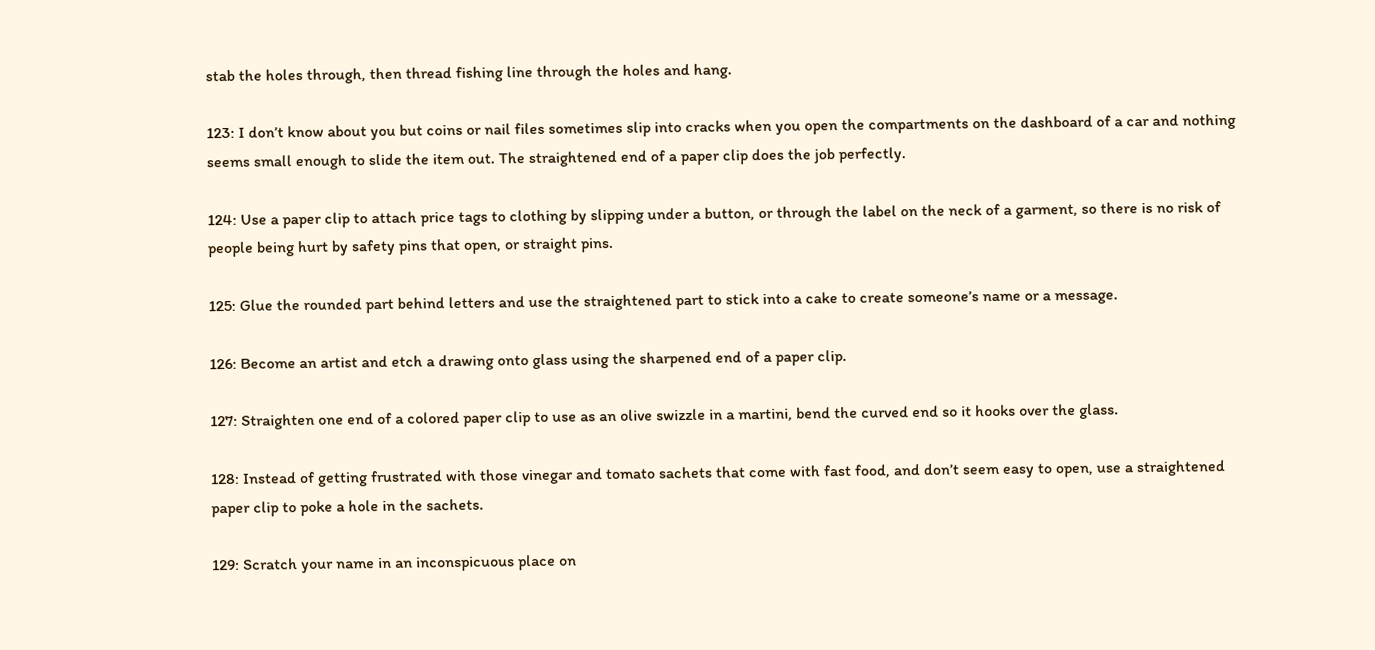stab the holes through, then thread fishing line through the holes and hang.

123: I don’t know about you but coins or nail files sometimes slip into cracks when you open the compartments on the dashboard of a car and nothing seems small enough to slide the item out. The straightened end of a paper clip does the job perfectly.

124: Use a paper clip to attach price tags to clothing by slipping under a button, or through the label on the neck of a garment, so there is no risk of people being hurt by safety pins that open, or straight pins.

125: Glue the rounded part behind letters and use the straightened part to stick into a cake to create someone’s name or a message.

126: Become an artist and etch a drawing onto glass using the sharpened end of a paper clip.

127: Straighten one end of a colored paper clip to use as an olive swizzle in a martini, bend the curved end so it hooks over the glass.

128: Instead of getting frustrated with those vinegar and tomato sachets that come with fast food, and don’t seem easy to open, use a straightened paper clip to poke a hole in the sachets.

129: Scratch your name in an inconspicuous place on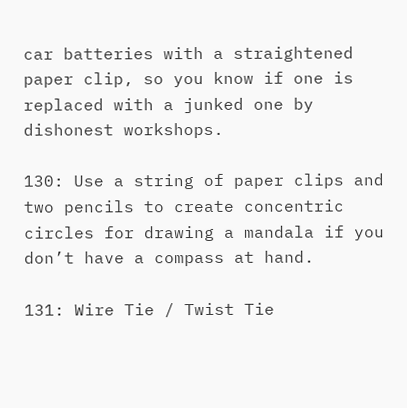car batteries with a straightened paper clip, so you know if one is replaced with a junked one by dishonest workshops.

130: Use a string of paper clips and two pencils to create concentric circles for drawing a mandala if you don’t have a compass at hand.

131: Wire Tie / Twist Tie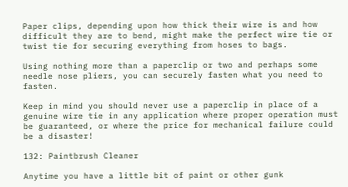Paper clips, depending upon how thick their wire is and how difficult they are to bend, might make the perfect wire tie or twist tie for securing everything from hoses to bags.

Using nothing more than a paperclip or two and perhaps some needle nose pliers, you can securely fasten what you need to fasten.

Keep in mind you should never use a paperclip in place of a genuine wire tie in any application where proper operation must be guaranteed, or where the price for mechanical failure could be a disaster!

132: Paintbrush Cleaner

Anytime you have a little bit of paint or other gunk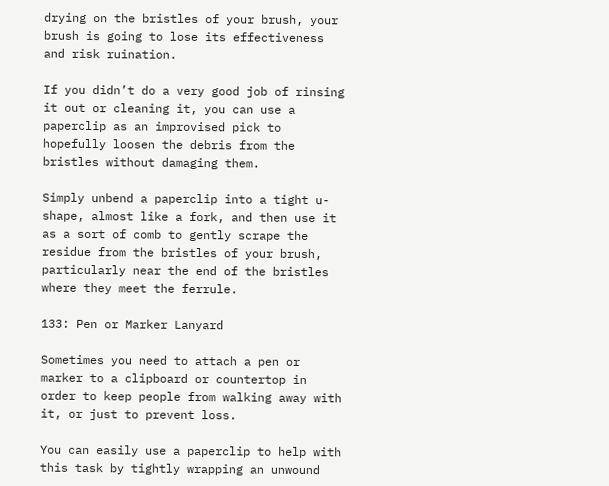drying on the bristles of your brush, your brush is going to lose its effectiveness and risk ruination.

If you didn’t do a very good job of rinsing it out or cleaning it, you can use a paperclip as an improvised pick to hopefully loosen the debris from the bristles without damaging them.

Simply unbend a paperclip into a tight u-shape, almost like a fork, and then use it as a sort of comb to gently scrape the residue from the bristles of your brush, particularly near the end of the bristles where they meet the ferrule.

133: Pen or Marker Lanyard

Sometimes you need to attach a pen or marker to a clipboard or countertop in order to keep people from walking away with it, or just to prevent loss.

You can easily use a paperclip to help with this task by tightly wrapping an unwound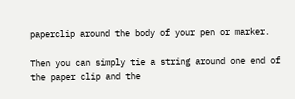paperclip around the body of your pen or marker.

Then you can simply tie a string around one end of the paper clip and the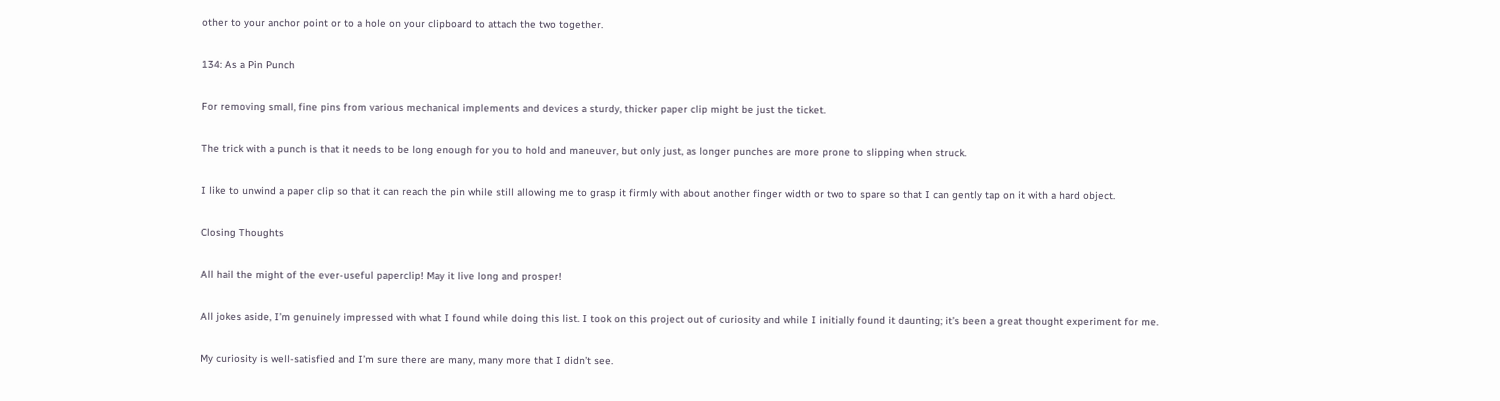other to your anchor point or to a hole on your clipboard to attach the two together.

134: As a Pin Punch

For removing small, fine pins from various mechanical implements and devices a sturdy, thicker paper clip might be just the ticket.

The trick with a punch is that it needs to be long enough for you to hold and maneuver, but only just, as longer punches are more prone to slipping when struck.

I like to unwind a paper clip so that it can reach the pin while still allowing me to grasp it firmly with about another finger width or two to spare so that I can gently tap on it with a hard object.

Closing Thoughts

All hail the might of the ever-useful paperclip! May it live long and prosper!

All jokes aside, I’m genuinely impressed with what I found while doing this list. I took on this project out of curiosity and while I initially found it daunting; it’s been a great thought experiment for me.

My curiosity is well-satisfied and I’m sure there are many, many more that I didn’t see.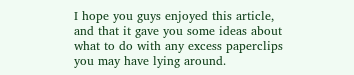I hope you guys enjoyed this article, and that it gave you some ideas about what to do with any excess paperclips you may have lying around.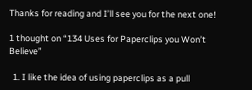Thanks for reading and I’ll see you for the next one!

1 thought on “134 Uses for Paperclips you Won’t Believe”

  1. I like the idea of using paperclips as a pull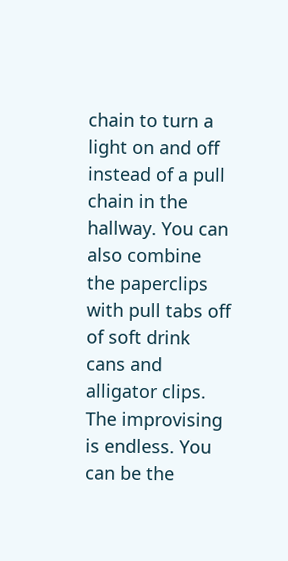chain to turn a light on and off instead of a pull chain in the hallway. You can also combine the paperclips with pull tabs off of soft drink cans and alligator clips. The improvising is endless. You can be the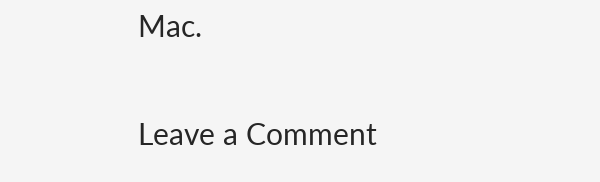Mac.

Leave a Comment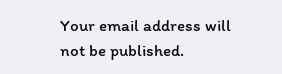Your email address will not be published.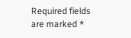Required fields are marked *